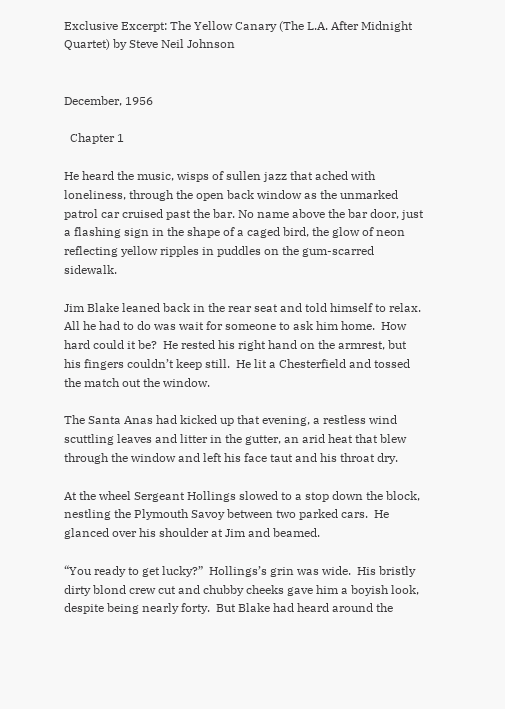Exclusive Excerpt: The Yellow Canary (The L.A. After Midnight Quartet) by Steve Neil Johnson


December, 1956

  Chapter 1

He heard the music, wisps of sullen jazz that ached with loneliness, through the open back window as the unmarked patrol car cruised past the bar. No name above the bar door, just a flashing sign in the shape of a caged bird, the glow of neon reflecting yellow ripples in puddles on the gum-scarred sidewalk.

Jim Blake leaned back in the rear seat and told himself to relax.  All he had to do was wait for someone to ask him home.  How hard could it be?  He rested his right hand on the armrest, but his fingers couldn’t keep still.  He lit a Chesterfield and tossed the match out the window.

The Santa Anas had kicked up that evening, a restless wind scuttling leaves and litter in the gutter, an arid heat that blew through the window and left his face taut and his throat dry.

At the wheel Sergeant Hollings slowed to a stop down the block, nestling the Plymouth Savoy between two parked cars.  He glanced over his shoulder at Jim and beamed.

“You ready to get lucky?”  Hollings’s grin was wide.  His bristly dirty blond crew cut and chubby cheeks gave him a boyish look, despite being nearly forty.  But Blake had heard around the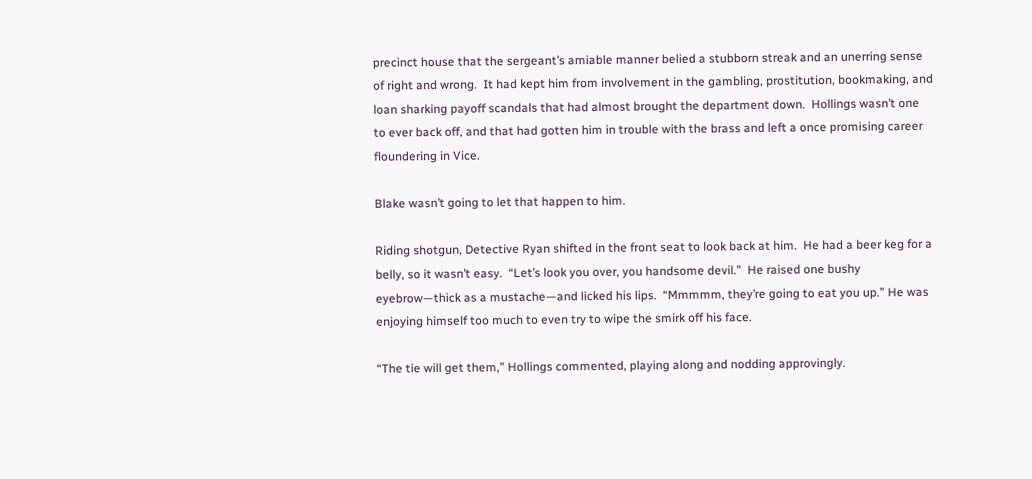precinct house that the sergeant’s amiable manner belied a stubborn streak and an unerring sense of right and wrong.  It had kept him from involvement in the gambling, prostitution, bookmaking, and loan sharking payoff scandals that had almost brought the department down.  Hollings wasn’t one to ever back off, and that had gotten him in trouble with the brass and left a once promising career floundering in Vice.

Blake wasn’t going to let that happen to him.

Riding shotgun, Detective Ryan shifted in the front seat to look back at him.  He had a beer keg for a belly, so it wasn’t easy.  “Let’s look you over, you handsome devil.”  He raised one bushy eyebrow—thick as a mustache—and licked his lips.  “Mmmmm, they’re going to eat you up.” He was enjoying himself too much to even try to wipe the smirk off his face.

“The tie will get them,” Hollings commented, playing along and nodding approvingly.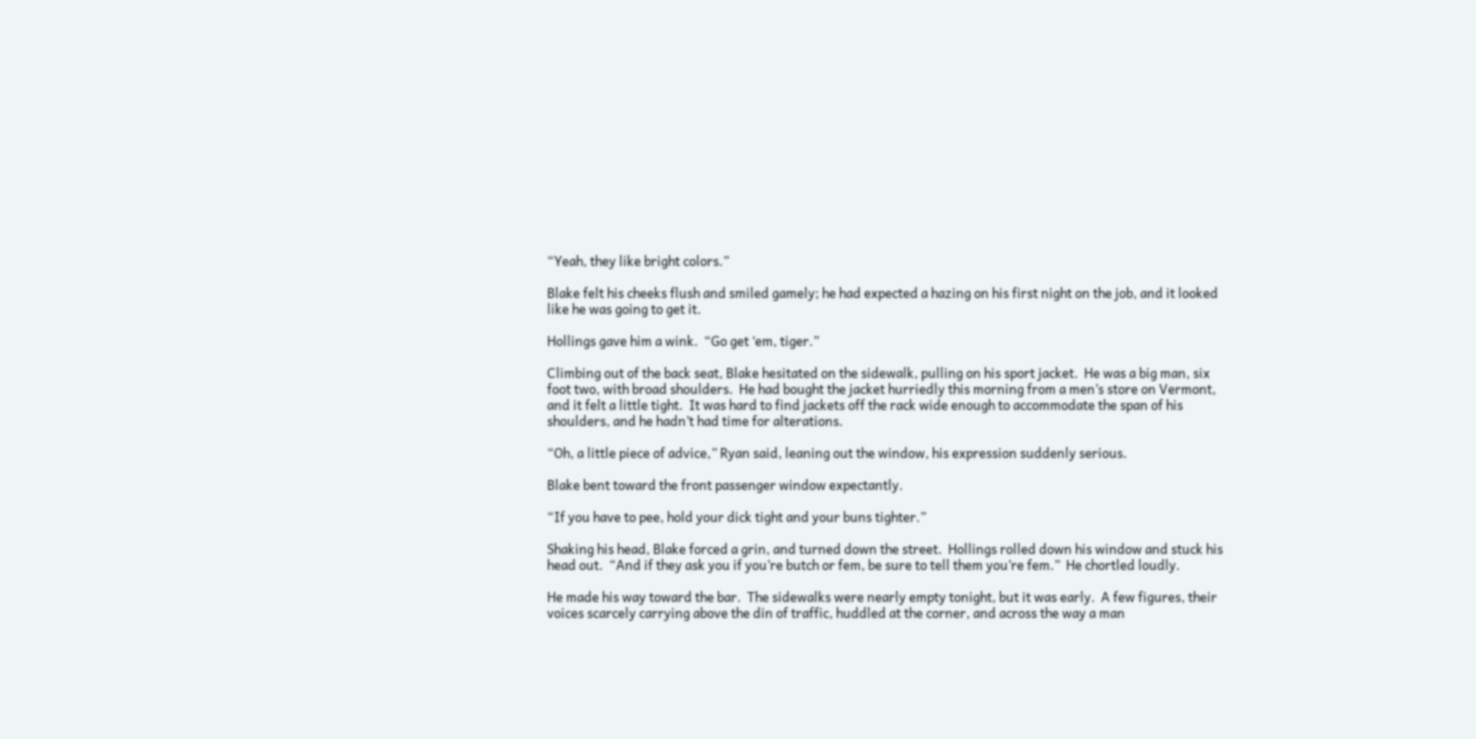“Yeah, they like bright colors.”

Blake felt his cheeks flush and smiled gamely; he had expected a hazing on his first night on the job, and it looked like he was going to get it.

Hollings gave him a wink.  “Go get ‘em, tiger.”

Climbing out of the back seat, Blake hesitated on the sidewalk, pulling on his sport jacket.  He was a big man, six foot two, with broad shoulders.  He had bought the jacket hurriedly this morning from a men’s store on Vermont, and it felt a little tight.  It was hard to find jackets off the rack wide enough to accommodate the span of his shoulders, and he hadn’t had time for alterations.

“Oh, a little piece of advice,” Ryan said, leaning out the window, his expression suddenly serious.

Blake bent toward the front passenger window expectantly.

“If you have to pee, hold your dick tight and your buns tighter.”

Shaking his head, Blake forced a grin, and turned down the street.  Hollings rolled down his window and stuck his head out.  “And if they ask you if you’re butch or fem, be sure to tell them you’re fem.”  He chortled loudly.

He made his way toward the bar.  The sidewalks were nearly empty tonight, but it was early.  A few figures, their voices scarcely carrying above the din of traffic, huddled at the corner, and across the way a man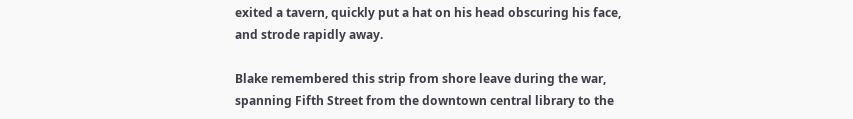exited a tavern, quickly put a hat on his head obscuring his face, and strode rapidly away.

Blake remembered this strip from shore leave during the war, spanning Fifth Street from the downtown central library to the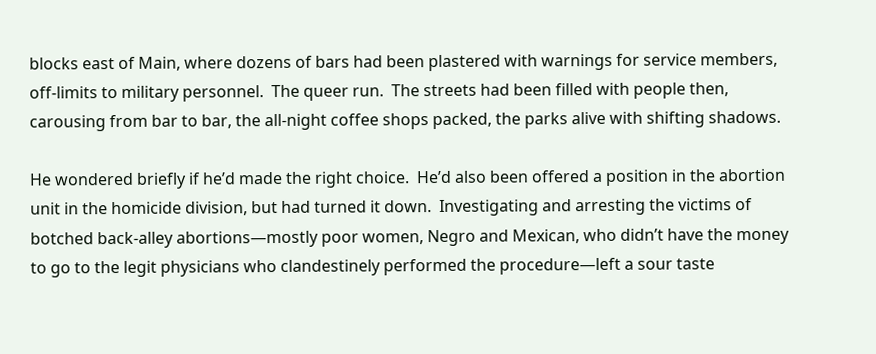blocks east of Main, where dozens of bars had been plastered with warnings for service members, off-limits to military personnel.  The queer run.  The streets had been filled with people then, carousing from bar to bar, the all-night coffee shops packed, the parks alive with shifting shadows.

He wondered briefly if he’d made the right choice.  He’d also been offered a position in the abortion unit in the homicide division, but had turned it down.  Investigating and arresting the victims of botched back-alley abortions—mostly poor women, Negro and Mexican, who didn’t have the money to go to the legit physicians who clandestinely performed the procedure—left a sour taste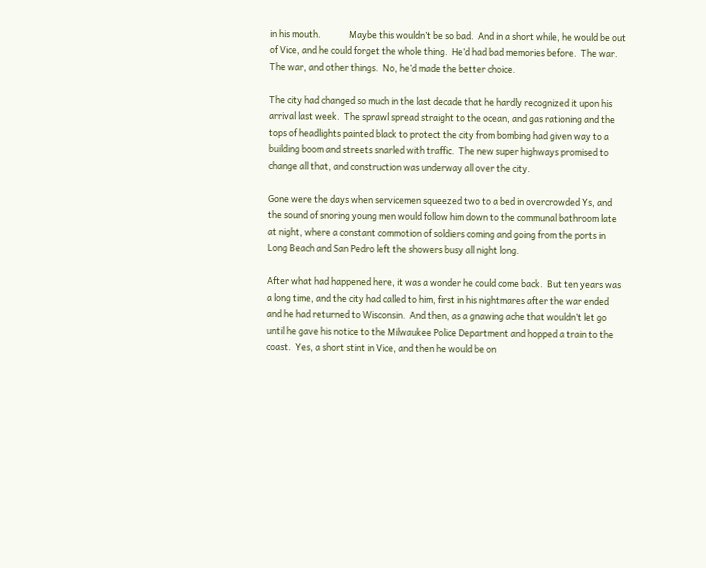in his mouth.              Maybe this wouldn’t be so bad.  And in a short while, he would be out of Vice, and he could forget the whole thing.  He’d had bad memories before.  The war.  The war, and other things.  No, he’d made the better choice.

The city had changed so much in the last decade that he hardly recognized it upon his arrival last week.  The sprawl spread straight to the ocean, and gas rationing and the tops of headlights painted black to protect the city from bombing had given way to a building boom and streets snarled with traffic.  The new super highways promised to change all that, and construction was underway all over the city.

Gone were the days when servicemen squeezed two to a bed in overcrowded Ys, and the sound of snoring young men would follow him down to the communal bathroom late at night, where a constant commotion of soldiers coming and going from the ports in Long Beach and San Pedro left the showers busy all night long.

After what had happened here, it was a wonder he could come back.  But ten years was a long time, and the city had called to him, first in his nightmares after the war ended and he had returned to Wisconsin.  And then, as a gnawing ache that wouldn’t let go until he gave his notice to the Milwaukee Police Department and hopped a train to the coast.  Yes, a short stint in Vice, and then he would be on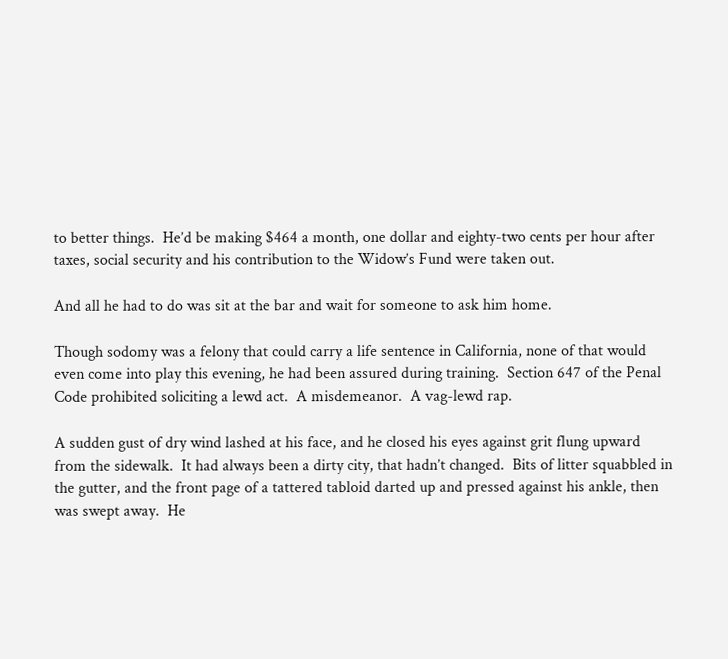to better things.  He’d be making $464 a month, one dollar and eighty-two cents per hour after taxes, social security and his contribution to the Widow’s Fund were taken out.

And all he had to do was sit at the bar and wait for someone to ask him home.

Though sodomy was a felony that could carry a life sentence in California, none of that would even come into play this evening, he had been assured during training.  Section 647 of the Penal Code prohibited soliciting a lewd act.  A misdemeanor.  A vag-lewd rap.

A sudden gust of dry wind lashed at his face, and he closed his eyes against grit flung upward from the sidewalk.  It had always been a dirty city, that hadn’t changed.  Bits of litter squabbled in the gutter, and the front page of a tattered tabloid darted up and pressed against his ankle, then was swept away.  He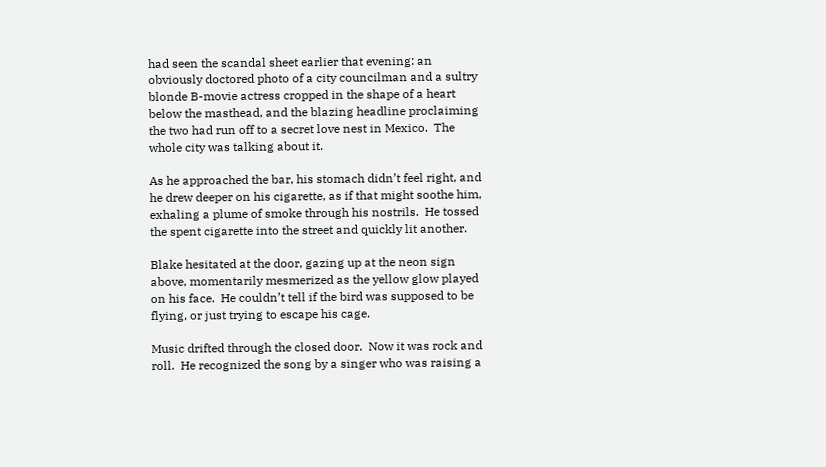had seen the scandal sheet earlier that evening: an obviously doctored photo of a city councilman and a sultry blonde B-movie actress cropped in the shape of a heart below the masthead, and the blazing headline proclaiming the two had run off to a secret love nest in Mexico.  The whole city was talking about it.

As he approached the bar, his stomach didn’t feel right, and he drew deeper on his cigarette, as if that might soothe him, exhaling a plume of smoke through his nostrils.  He tossed the spent cigarette into the street and quickly lit another.

Blake hesitated at the door, gazing up at the neon sign above, momentarily mesmerized as the yellow glow played on his face.  He couldn’t tell if the bird was supposed to be flying, or just trying to escape his cage.

Music drifted through the closed door.  Now it was rock and roll.  He recognized the song by a singer who was raising a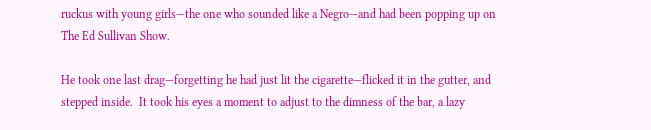ruckus with young girls—the one who sounded like a Negro—and had been popping up on The Ed Sullivan Show.

He took one last drag—forgetting he had just lit the cigarette—flicked it in the gutter, and stepped inside.  It took his eyes a moment to adjust to the dimness of the bar, a lazy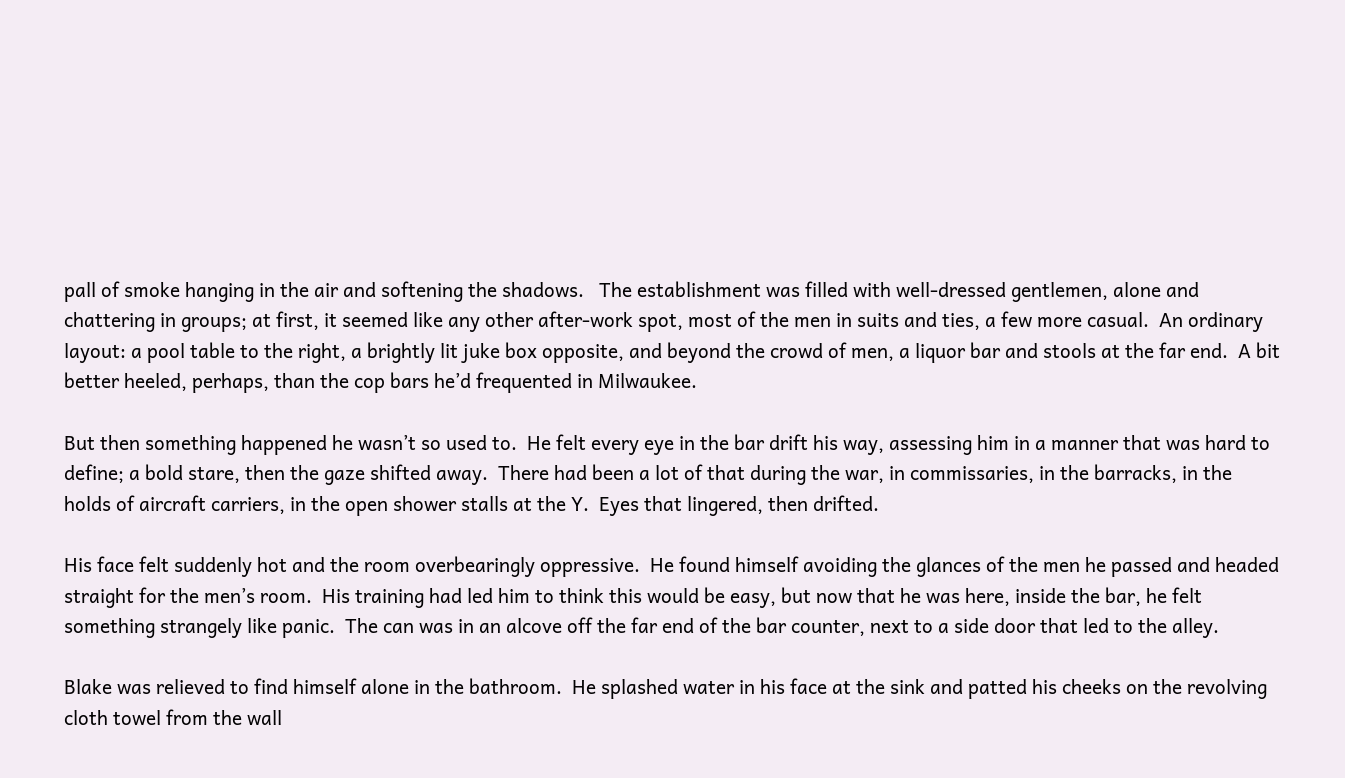pall of smoke hanging in the air and softening the shadows.   The establishment was filled with well-dressed gentlemen, alone and chattering in groups; at first, it seemed like any other after-work spot, most of the men in suits and ties, a few more casual.  An ordinary layout: a pool table to the right, a brightly lit juke box opposite, and beyond the crowd of men, a liquor bar and stools at the far end.  A bit better heeled, perhaps, than the cop bars he’d frequented in Milwaukee.

But then something happened he wasn’t so used to.  He felt every eye in the bar drift his way, assessing him in a manner that was hard to define; a bold stare, then the gaze shifted away.  There had been a lot of that during the war, in commissaries, in the barracks, in the holds of aircraft carriers, in the open shower stalls at the Y.  Eyes that lingered, then drifted.

His face felt suddenly hot and the room overbearingly oppressive.  He found himself avoiding the glances of the men he passed and headed straight for the men’s room.  His training had led him to think this would be easy, but now that he was here, inside the bar, he felt something strangely like panic.  The can was in an alcove off the far end of the bar counter, next to a side door that led to the alley.

Blake was relieved to find himself alone in the bathroom.  He splashed water in his face at the sink and patted his cheeks on the revolving cloth towel from the wall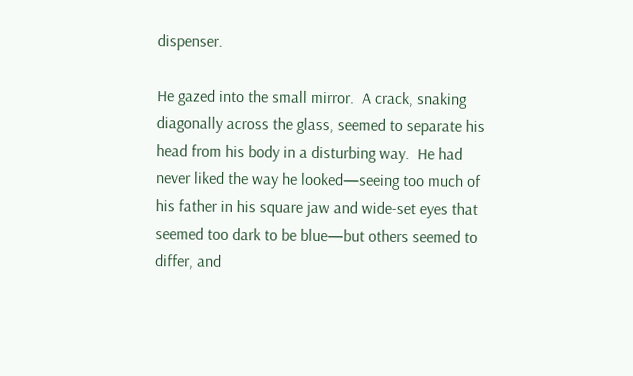dispenser.

He gazed into the small mirror.  A crack, snaking diagonally across the glass, seemed to separate his head from his body in a disturbing way.  He had never liked the way he looked—seeing too much of his father in his square jaw and wide-set eyes that seemed too dark to be blue—but others seemed to differ, and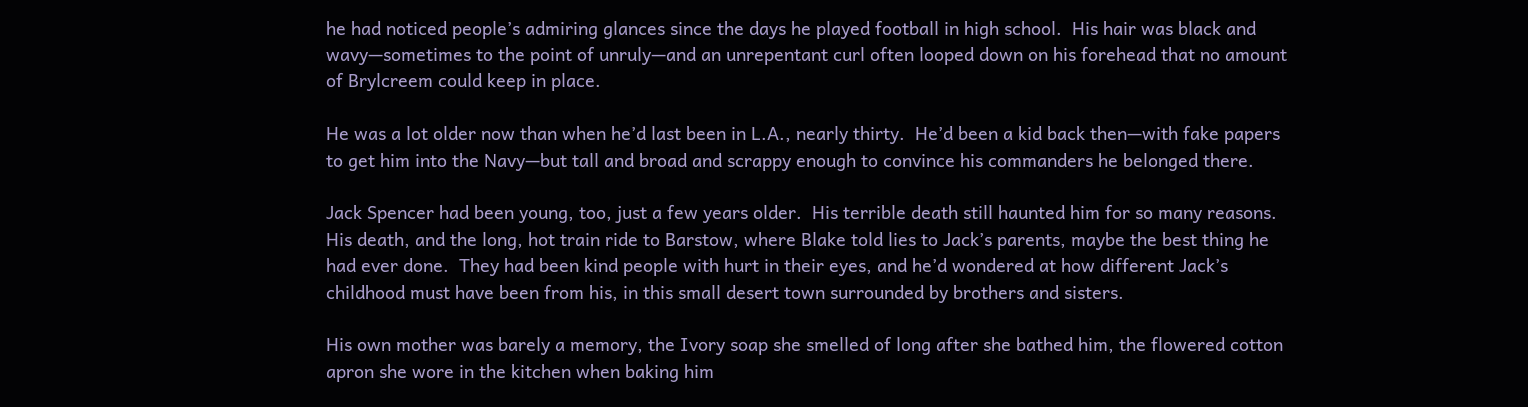he had noticed people’s admiring glances since the days he played football in high school.  His hair was black and wavy—sometimes to the point of unruly—and an unrepentant curl often looped down on his forehead that no amount of Brylcreem could keep in place.

He was a lot older now than when he’d last been in L.A., nearly thirty.  He’d been a kid back then—with fake papers to get him into the Navy—but tall and broad and scrappy enough to convince his commanders he belonged there.

Jack Spencer had been young, too, just a few years older.  His terrible death still haunted him for so many reasons.  His death, and the long, hot train ride to Barstow, where Blake told lies to Jack’s parents, maybe the best thing he had ever done.  They had been kind people with hurt in their eyes, and he’d wondered at how different Jack’s childhood must have been from his, in this small desert town surrounded by brothers and sisters.

His own mother was barely a memory, the Ivory soap she smelled of long after she bathed him, the flowered cotton apron she wore in the kitchen when baking him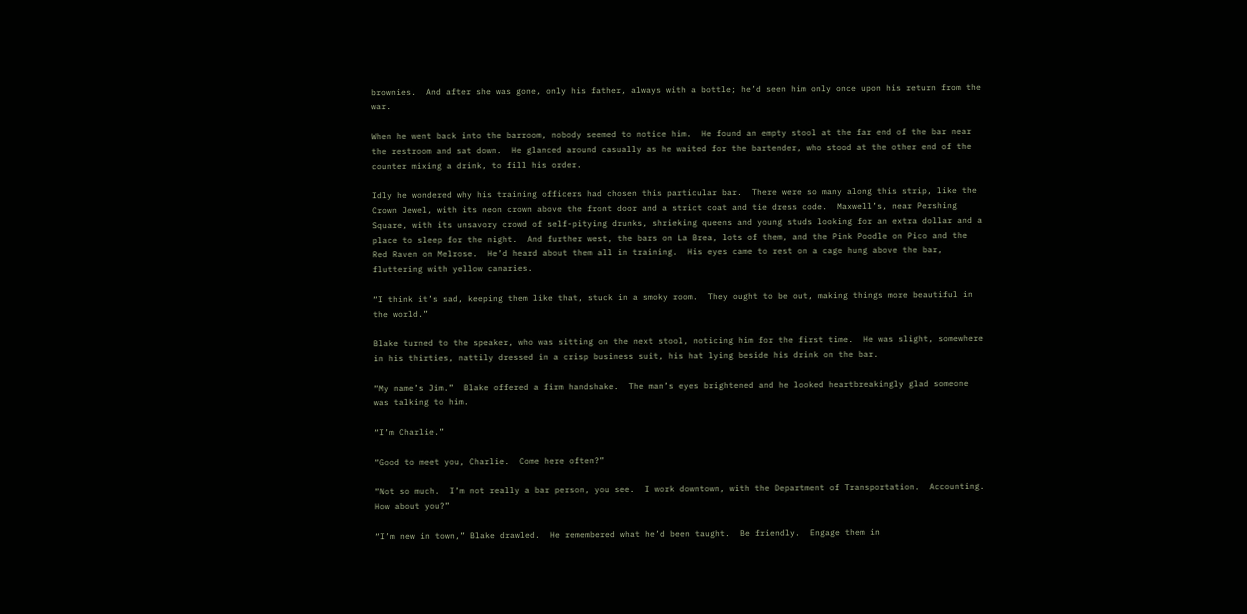brownies.  And after she was gone, only his father, always with a bottle; he’d seen him only once upon his return from the war.

When he went back into the barroom, nobody seemed to notice him.  He found an empty stool at the far end of the bar near the restroom and sat down.  He glanced around casually as he waited for the bartender, who stood at the other end of the counter mixing a drink, to fill his order.

Idly he wondered why his training officers had chosen this particular bar.  There were so many along this strip, like the Crown Jewel, with its neon crown above the front door and a strict coat and tie dress code.  Maxwell’s, near Pershing Square, with its unsavory crowd of self-pitying drunks, shrieking queens and young studs looking for an extra dollar and a place to sleep for the night.  And further west, the bars on La Brea, lots of them, and the Pink Poodle on Pico and the Red Raven on Melrose.  He’d heard about them all in training.  His eyes came to rest on a cage hung above the bar, fluttering with yellow canaries.

“I think it’s sad, keeping them like that, stuck in a smoky room.  They ought to be out, making things more beautiful in the world.”

Blake turned to the speaker, who was sitting on the next stool, noticing him for the first time.  He was slight, somewhere in his thirties, nattily dressed in a crisp business suit, his hat lying beside his drink on the bar.

“My name’s Jim.”  Blake offered a firm handshake.  The man’s eyes brightened and he looked heartbreakingly glad someone was talking to him.

“I’m Charlie.”

“Good to meet you, Charlie.  Come here often?”

“Not so much.  I’m not really a bar person, you see.  I work downtown, with the Department of Transportation.  Accounting.  How about you?”

“I’m new in town,” Blake drawled.  He remembered what he’d been taught.  Be friendly.  Engage them in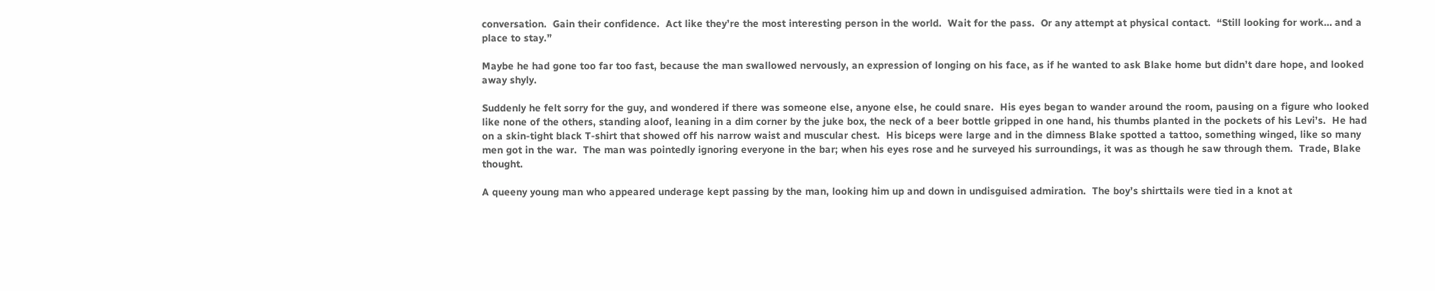conversation.  Gain their confidence.  Act like they’re the most interesting person in the world.  Wait for the pass.  Or any attempt at physical contact.  “Still looking for work… and a place to stay.”

Maybe he had gone too far too fast, because the man swallowed nervously, an expression of longing on his face, as if he wanted to ask Blake home but didn’t dare hope, and looked away shyly.

Suddenly he felt sorry for the guy, and wondered if there was someone else, anyone else, he could snare.  His eyes began to wander around the room, pausing on a figure who looked like none of the others, standing aloof, leaning in a dim corner by the juke box, the neck of a beer bottle gripped in one hand, his thumbs planted in the pockets of his Levi’s.  He had on a skin-tight black T-shirt that showed off his narrow waist and muscular chest.  His biceps were large and in the dimness Blake spotted a tattoo, something winged, like so many men got in the war.  The man was pointedly ignoring everyone in the bar; when his eyes rose and he surveyed his surroundings, it was as though he saw through them.  Trade, Blake thought.

A queeny young man who appeared underage kept passing by the man, looking him up and down in undisguised admiration.  The boy’s shirttails were tied in a knot at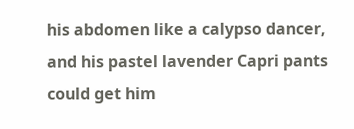his abdomen like a calypso dancer, and his pastel lavender Capri pants could get him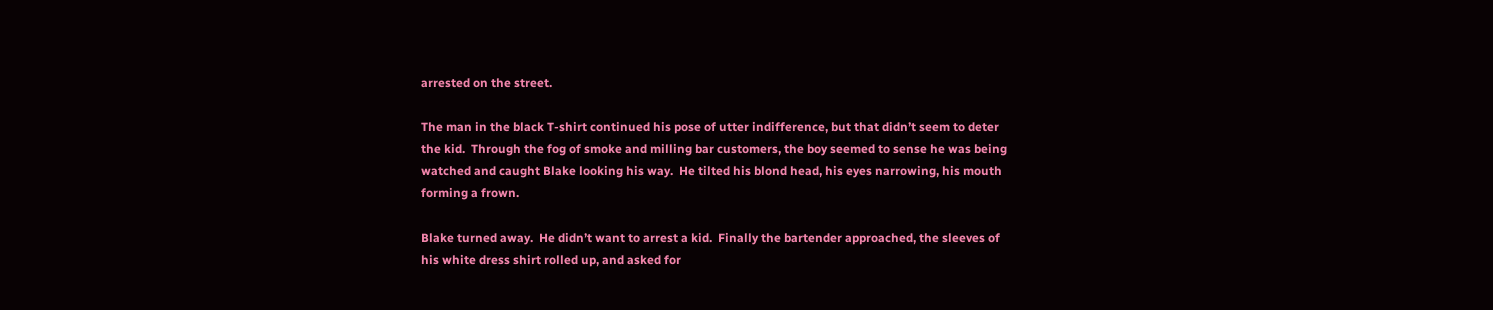arrested on the street.

The man in the black T-shirt continued his pose of utter indifference, but that didn’t seem to deter the kid.  Through the fog of smoke and milling bar customers, the boy seemed to sense he was being watched and caught Blake looking his way.  He tilted his blond head, his eyes narrowing, his mouth forming a frown.

Blake turned away.  He didn’t want to arrest a kid.  Finally the bartender approached, the sleeves of his white dress shirt rolled up, and asked for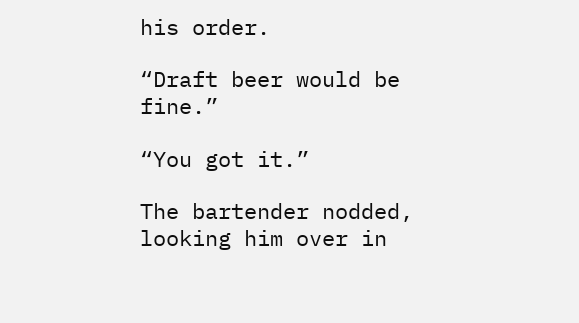his order.

“Draft beer would be fine.”

“You got it.”

The bartender nodded, looking him over in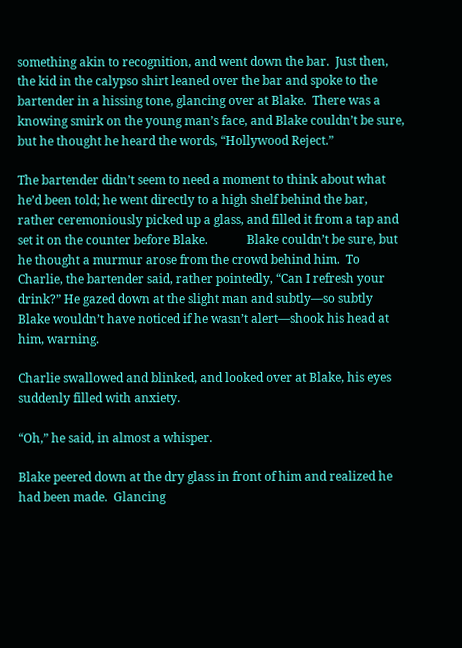something akin to recognition, and went down the bar.  Just then, the kid in the calypso shirt leaned over the bar and spoke to the bartender in a hissing tone, glancing over at Blake.  There was a knowing smirk on the young man’s face, and Blake couldn’t be sure, but he thought he heard the words, “Hollywood Reject.”

The bartender didn’t seem to need a moment to think about what he’d been told; he went directly to a high shelf behind the bar, rather ceremoniously picked up a glass, and filled it from a tap and set it on the counter before Blake.             Blake couldn’t be sure, but he thought a murmur arose from the crowd behind him.  To Charlie, the bartender said, rather pointedly, “Can I refresh your drink?” He gazed down at the slight man and subtly—so subtly Blake wouldn’t have noticed if he wasn’t alert—shook his head at him, warning.

Charlie swallowed and blinked, and looked over at Blake, his eyes suddenly filled with anxiety.

“Oh,” he said, in almost a whisper.

Blake peered down at the dry glass in front of him and realized he had been made.  Glancing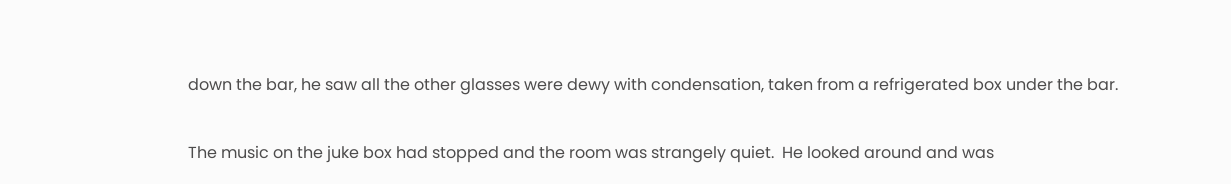down the bar, he saw all the other glasses were dewy with condensation, taken from a refrigerated box under the bar.

The music on the juke box had stopped and the room was strangely quiet.  He looked around and was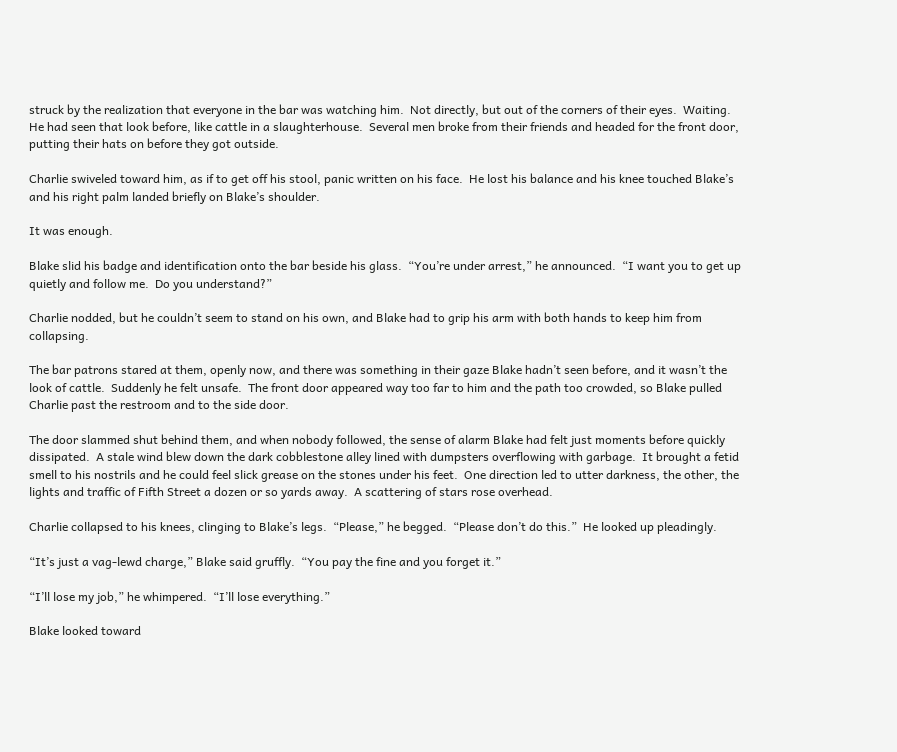struck by the realization that everyone in the bar was watching him.  Not directly, but out of the corners of their eyes.  Waiting.  He had seen that look before, like cattle in a slaughterhouse.  Several men broke from their friends and headed for the front door, putting their hats on before they got outside.

Charlie swiveled toward him, as if to get off his stool, panic written on his face.  He lost his balance and his knee touched Blake’s and his right palm landed briefly on Blake’s shoulder.

It was enough.

Blake slid his badge and identification onto the bar beside his glass.  “You’re under arrest,” he announced.  “I want you to get up quietly and follow me.  Do you understand?”

Charlie nodded, but he couldn’t seem to stand on his own, and Blake had to grip his arm with both hands to keep him from collapsing.

The bar patrons stared at them, openly now, and there was something in their gaze Blake hadn’t seen before, and it wasn’t the look of cattle.  Suddenly he felt unsafe.  The front door appeared way too far to him and the path too crowded, so Blake pulled Charlie past the restroom and to the side door.

The door slammed shut behind them, and when nobody followed, the sense of alarm Blake had felt just moments before quickly dissipated.  A stale wind blew down the dark cobblestone alley lined with dumpsters overflowing with garbage.  It brought a fetid smell to his nostrils and he could feel slick grease on the stones under his feet.  One direction led to utter darkness, the other, the lights and traffic of Fifth Street a dozen or so yards away.  A scattering of stars rose overhead.

Charlie collapsed to his knees, clinging to Blake’s legs.  “Please,” he begged.  “Please don’t do this.”  He looked up pleadingly.

“It’s just a vag-lewd charge,” Blake said gruffly.  “You pay the fine and you forget it.”

“I’ll lose my job,” he whimpered.  “I’ll lose everything.”

Blake looked toward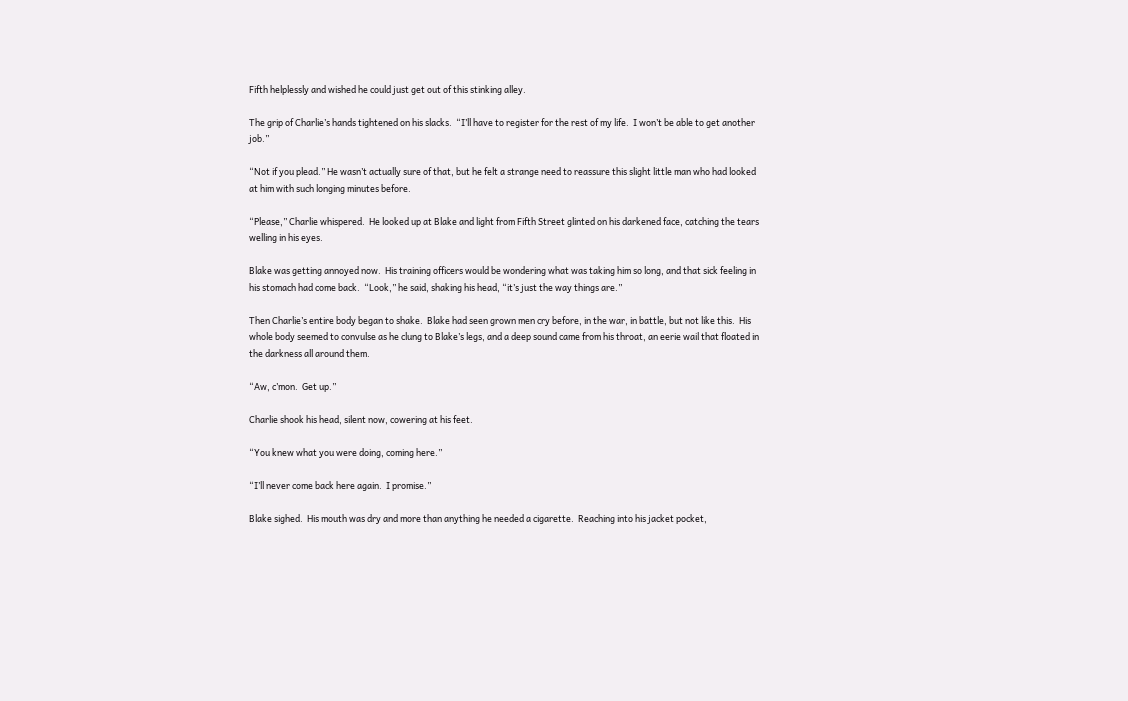Fifth helplessly and wished he could just get out of this stinking alley.

The grip of Charlie’s hands tightened on his slacks.  “I’ll have to register for the rest of my life.  I won’t be able to get another job.”

“Not if you plead.” He wasn’t actually sure of that, but he felt a strange need to reassure this slight little man who had looked at him with such longing minutes before.

“Please,” Charlie whispered.  He looked up at Blake and light from Fifth Street glinted on his darkened face, catching the tears welling in his eyes.

Blake was getting annoyed now.  His training officers would be wondering what was taking him so long, and that sick feeling in his stomach had come back.  “Look,” he said, shaking his head, “it’s just the way things are.”

Then Charlie’s entire body began to shake.  Blake had seen grown men cry before, in the war, in battle, but not like this.  His whole body seemed to convulse as he clung to Blake’s legs, and a deep sound came from his throat, an eerie wail that floated in the darkness all around them.

“Aw, c’mon.  Get up.”

Charlie shook his head, silent now, cowering at his feet.

“You knew what you were doing, coming here.”

“I’ll never come back here again.  I promise.”

Blake sighed.  His mouth was dry and more than anything he needed a cigarette.  Reaching into his jacket pocket,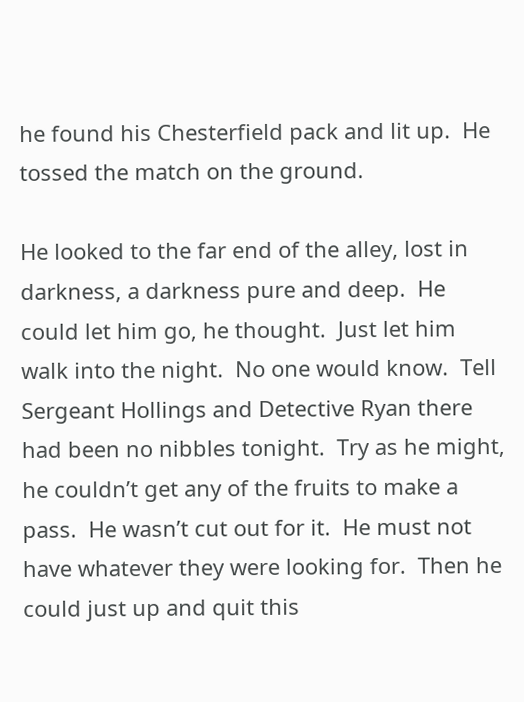he found his Chesterfield pack and lit up.  He tossed the match on the ground.

He looked to the far end of the alley, lost in darkness, a darkness pure and deep.  He could let him go, he thought.  Just let him walk into the night.  No one would know.  Tell Sergeant Hollings and Detective Ryan there had been no nibbles tonight.  Try as he might, he couldn’t get any of the fruits to make a pass.  He wasn’t cut out for it.  He must not have whatever they were looking for.  Then he could just up and quit this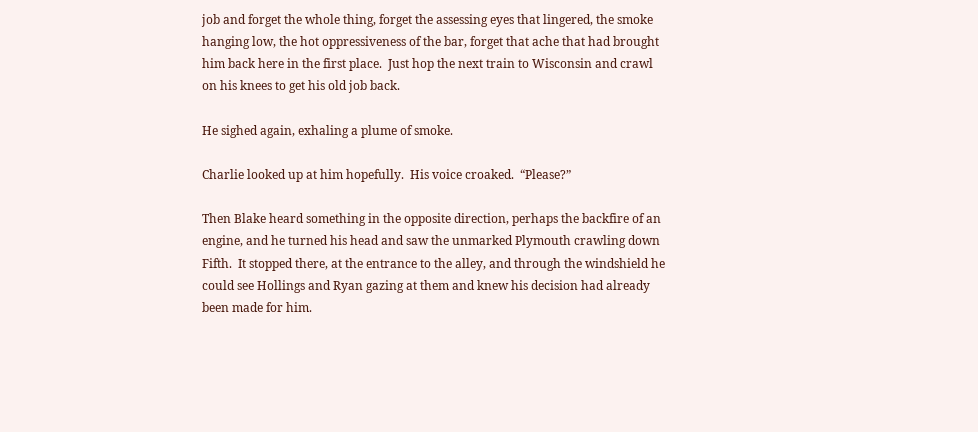job and forget the whole thing, forget the assessing eyes that lingered, the smoke hanging low, the hot oppressiveness of the bar, forget that ache that had brought him back here in the first place.  Just hop the next train to Wisconsin and crawl on his knees to get his old job back.

He sighed again, exhaling a plume of smoke.

Charlie looked up at him hopefully.  His voice croaked.  “Please?”

Then Blake heard something in the opposite direction, perhaps the backfire of an engine, and he turned his head and saw the unmarked Plymouth crawling down Fifth.  It stopped there, at the entrance to the alley, and through the windshield he could see Hollings and Ryan gazing at them and knew his decision had already been made for him.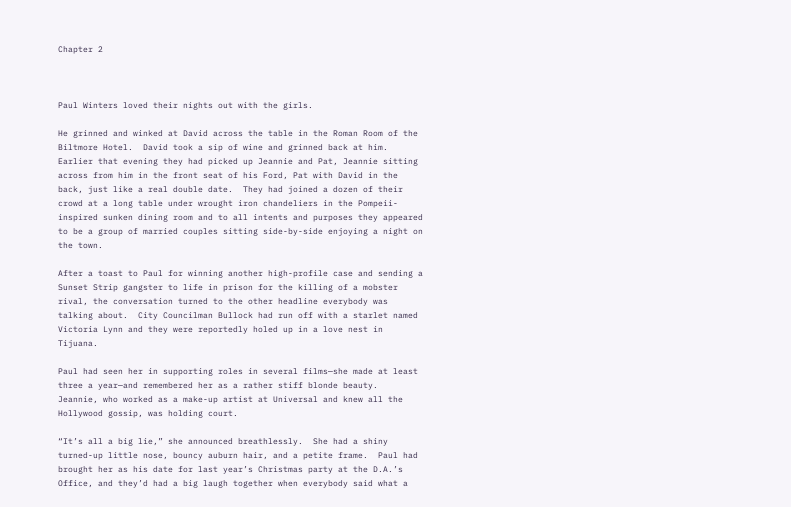Chapter 2



Paul Winters loved their nights out with the girls.

He grinned and winked at David across the table in the Roman Room of the Biltmore Hotel.  David took a sip of wine and grinned back at him.  Earlier that evening they had picked up Jeannie and Pat, Jeannie sitting across from him in the front seat of his Ford, Pat with David in the back, just like a real double date.  They had joined a dozen of their crowd at a long table under wrought iron chandeliers in the Pompeii-inspired sunken dining room and to all intents and purposes they appeared to be a group of married couples sitting side-by-side enjoying a night on the town.

After a toast to Paul for winning another high-profile case and sending a Sunset Strip gangster to life in prison for the killing of a mobster rival, the conversation turned to the other headline everybody was talking about.  City Councilman Bullock had run off with a starlet named Victoria Lynn and they were reportedly holed up in a love nest in Tijuana.

Paul had seen her in supporting roles in several films—she made at least three a year—and remembered her as a rather stiff blonde beauty.  Jeannie, who worked as a make-up artist at Universal and knew all the Hollywood gossip, was holding court.

“It’s all a big lie,” she announced breathlessly.  She had a shiny turned-up little nose, bouncy auburn hair, and a petite frame.  Paul had brought her as his date for last year’s Christmas party at the D.A.’s Office, and they’d had a big laugh together when everybody said what a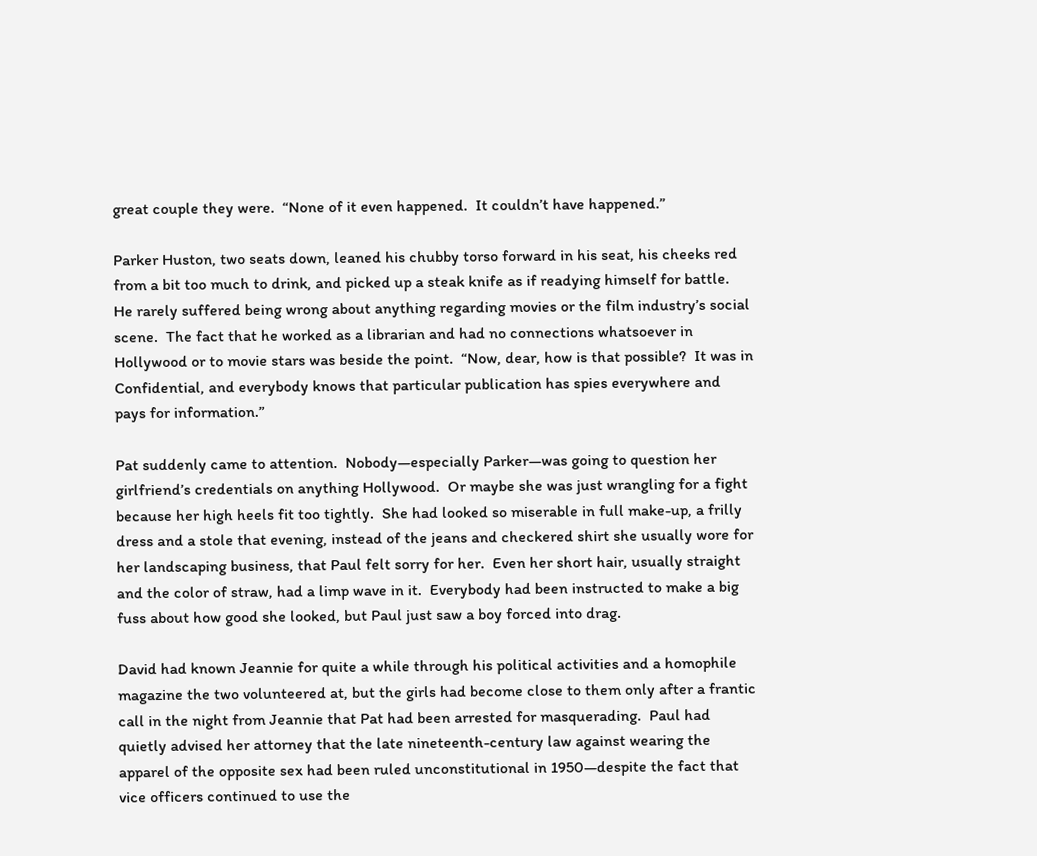great couple they were.  “None of it even happened.  It couldn’t have happened.”

Parker Huston, two seats down, leaned his chubby torso forward in his seat, his cheeks red from a bit too much to drink, and picked up a steak knife as if readying himself for battle.  He rarely suffered being wrong about anything regarding movies or the film industry’s social scene.  The fact that he worked as a librarian and had no connections whatsoever in Hollywood or to movie stars was beside the point.  “Now, dear, how is that possible?  It was in Confidential, and everybody knows that particular publication has spies everywhere and pays for information.”

Pat suddenly came to attention.  Nobody—especially Parker—was going to question her girlfriend’s credentials on anything Hollywood.  Or maybe she was just wrangling for a fight because her high heels fit too tightly.  She had looked so miserable in full make-up, a frilly dress and a stole that evening, instead of the jeans and checkered shirt she usually wore for her landscaping business, that Paul felt sorry for her.  Even her short hair, usually straight and the color of straw, had a limp wave in it.  Everybody had been instructed to make a big fuss about how good she looked, but Paul just saw a boy forced into drag.

David had known Jeannie for quite a while through his political activities and a homophile magazine the two volunteered at, but the girls had become close to them only after a frantic call in the night from Jeannie that Pat had been arrested for masquerading.  Paul had quietly advised her attorney that the late nineteenth-century law against wearing the apparel of the opposite sex had been ruled unconstitutional in 1950—despite the fact that vice officers continued to use the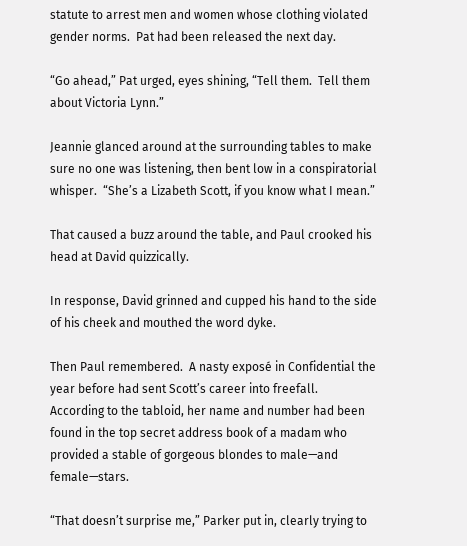statute to arrest men and women whose clothing violated gender norms.  Pat had been released the next day.

“Go ahead,” Pat urged, eyes shining, “Tell them.  Tell them about Victoria Lynn.”

Jeannie glanced around at the surrounding tables to make sure no one was listening, then bent low in a conspiratorial whisper.  “She’s a Lizabeth Scott, if you know what I mean.”

That caused a buzz around the table, and Paul crooked his head at David quizzically.

In response, David grinned and cupped his hand to the side of his cheek and mouthed the word dyke.

Then Paul remembered.  A nasty exposé in Confidential the year before had sent Scott’s career into freefall.  According to the tabloid, her name and number had been found in the top secret address book of a madam who provided a stable of gorgeous blondes to male—and female—stars.

“That doesn’t surprise me,” Parker put in, clearly trying to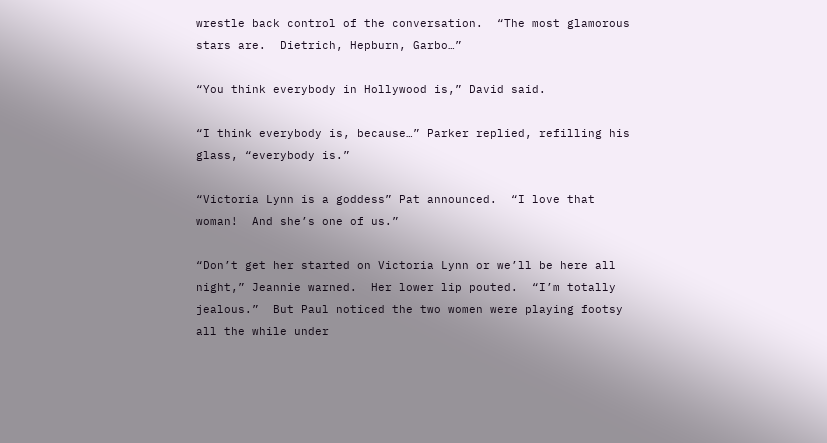wrestle back control of the conversation.  “The most glamorous stars are.  Dietrich, Hepburn, Garbo…”

“You think everybody in Hollywood is,” David said.

“I think everybody is, because…” Parker replied, refilling his glass, “everybody is.”

“Victoria Lynn is a goddess” Pat announced.  “I love that woman!  And she’s one of us.”

“Don’t get her started on Victoria Lynn or we’ll be here all night,” Jeannie warned.  Her lower lip pouted.  “I’m totally jealous.”  But Paul noticed the two women were playing footsy all the while under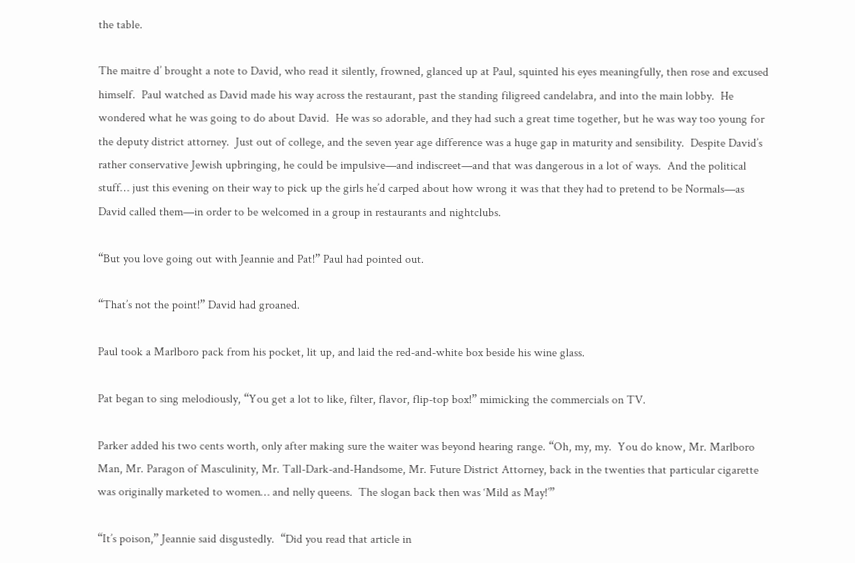the table.

The maitre d’ brought a note to David, who read it silently, frowned, glanced up at Paul, squinted his eyes meaningfully, then rose and excused himself.  Paul watched as David made his way across the restaurant, past the standing filigreed candelabra, and into the main lobby.  He wondered what he was going to do about David.  He was so adorable, and they had such a great time together, but he was way too young for the deputy district attorney.  Just out of college, and the seven year age difference was a huge gap in maturity and sensibility.  Despite David’s rather conservative Jewish upbringing, he could be impulsive—and indiscreet—and that was dangerous in a lot of ways.  And the political stuff… just this evening on their way to pick up the girls he’d carped about how wrong it was that they had to pretend to be Normals—as David called them—in order to be welcomed in a group in restaurants and nightclubs.

“But you love going out with Jeannie and Pat!” Paul had pointed out.

“That’s not the point!” David had groaned.

Paul took a Marlboro pack from his pocket, lit up, and laid the red-and-white box beside his wine glass.

Pat began to sing melodiously, “You get a lot to like, filter, flavor, flip-top box!” mimicking the commercials on TV.

Parker added his two cents worth, only after making sure the waiter was beyond hearing range. “Oh, my, my.  You do know, Mr. Marlboro Man, Mr. Paragon of Masculinity, Mr. Tall-Dark-and-Handsome, Mr. Future District Attorney, back in the twenties that particular cigarette was originally marketed to women… and nelly queens.  The slogan back then was ‘Mild as May!’”

“It’s poison,” Jeannie said disgustedly.  “Did you read that article in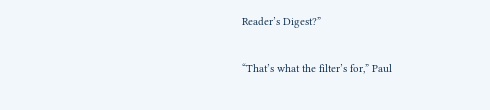Reader’s Digest?”

“That’s what the filter’s for,” Paul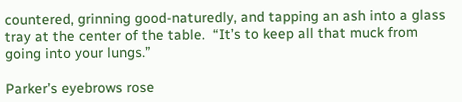countered, grinning good-naturedly, and tapping an ash into a glass tray at the center of the table.  “It’s to keep all that muck from going into your lungs.”

Parker’s eyebrows rose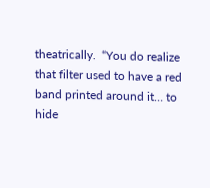theatrically.  “You do realize that filter used to have a red band printed around it… to hide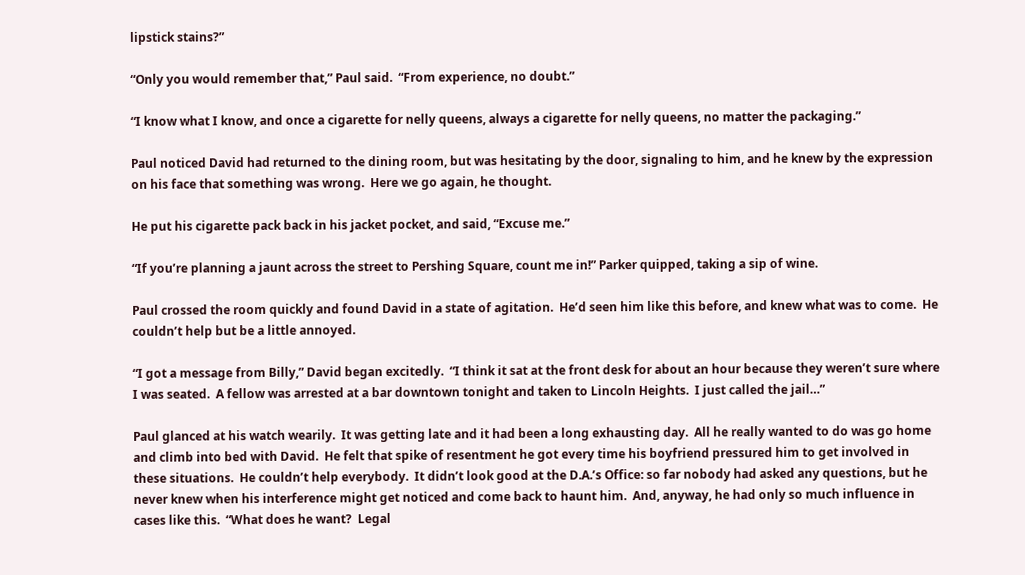lipstick stains?”

“Only you would remember that,” Paul said.  “From experience, no doubt.”

“I know what I know, and once a cigarette for nelly queens, always a cigarette for nelly queens, no matter the packaging.”

Paul noticed David had returned to the dining room, but was hesitating by the door, signaling to him, and he knew by the expression on his face that something was wrong.  Here we go again, he thought.

He put his cigarette pack back in his jacket pocket, and said, “Excuse me.”

“If you’re planning a jaunt across the street to Pershing Square, count me in!” Parker quipped, taking a sip of wine.

Paul crossed the room quickly and found David in a state of agitation.  He’d seen him like this before, and knew what was to come.  He couldn’t help but be a little annoyed.

“I got a message from Billy,” David began excitedly.  “I think it sat at the front desk for about an hour because they weren’t sure where I was seated.  A fellow was arrested at a bar downtown tonight and taken to Lincoln Heights.  I just called the jail…”

Paul glanced at his watch wearily.  It was getting late and it had been a long exhausting day.  All he really wanted to do was go home and climb into bed with David.  He felt that spike of resentment he got every time his boyfriend pressured him to get involved in these situations.  He couldn’t help everybody.  It didn’t look good at the D.A.’s Office: so far nobody had asked any questions, but he never knew when his interference might get noticed and come back to haunt him.  And, anyway, he had only so much influence in cases like this.  “What does he want?  Legal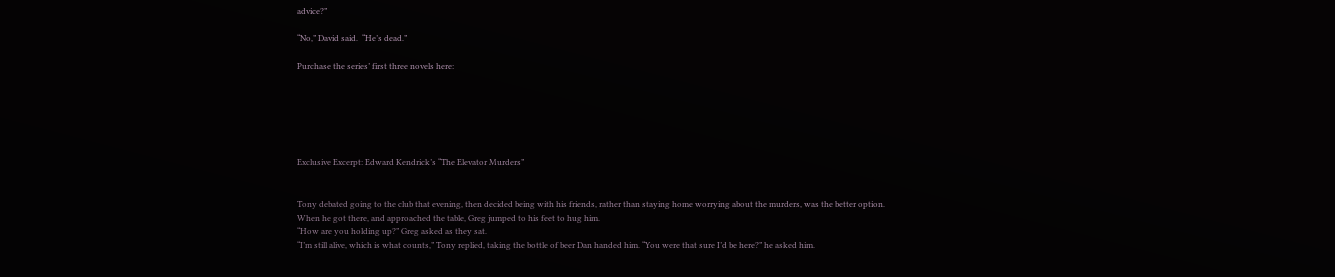advice?”

“No,” David said.  “He’s dead.”

Purchase the series’ first three novels here:






Exclusive Excerpt: Edward Kendrick’s “The Elevator Murders”


Tony debated going to the club that evening, then decided being with his friends, rather than staying home worrying about the murders, was the better option.
When he got there, and approached the table, Greg jumped to his feet to hug him.
“How are you holding up?” Greg asked as they sat.
“I’m still alive, which is what counts,” Tony replied, taking the bottle of beer Dan handed him. “You were that sure I’d be here?” he asked him.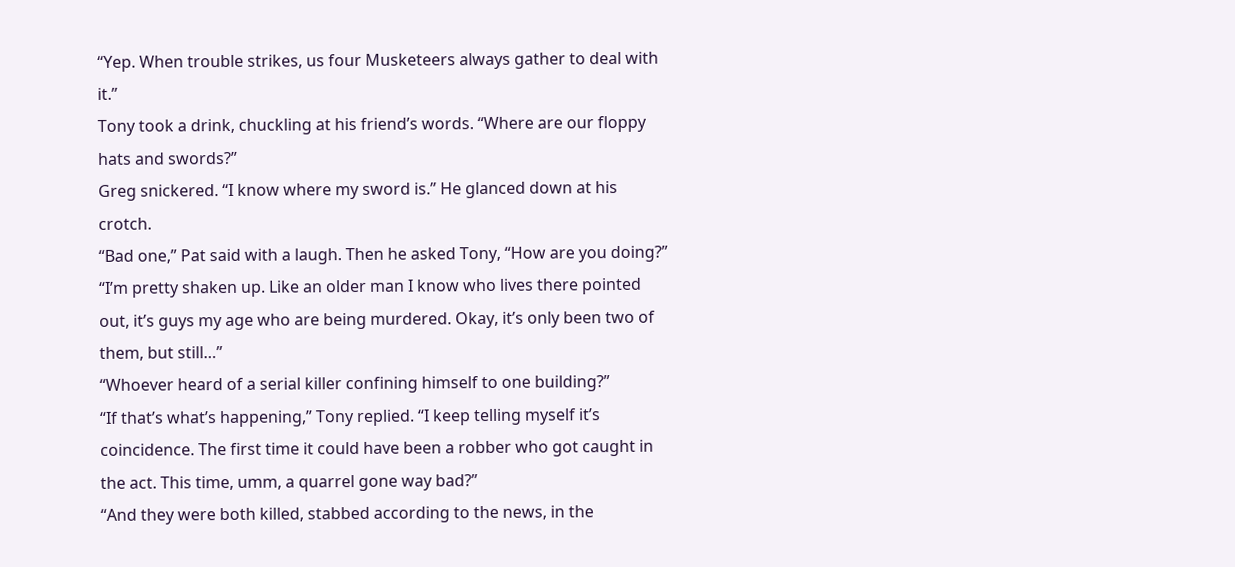“Yep. When trouble strikes, us four Musketeers always gather to deal with it.”
Tony took a drink, chuckling at his friend’s words. “Where are our floppy hats and swords?”
Greg snickered. “I know where my sword is.” He glanced down at his crotch.
“Bad one,” Pat said with a laugh. Then he asked Tony, “How are you doing?”
“I’m pretty shaken up. Like an older man I know who lives there pointed out, it’s guys my age who are being murdered. Okay, it’s only been two of them, but still…”
“Whoever heard of a serial killer confining himself to one building?”
“If that’s what’s happening,” Tony replied. “I keep telling myself it’s coincidence. The first time it could have been a robber who got caught in the act. This time, umm, a quarrel gone way bad?”
“And they were both killed, stabbed according to the news, in the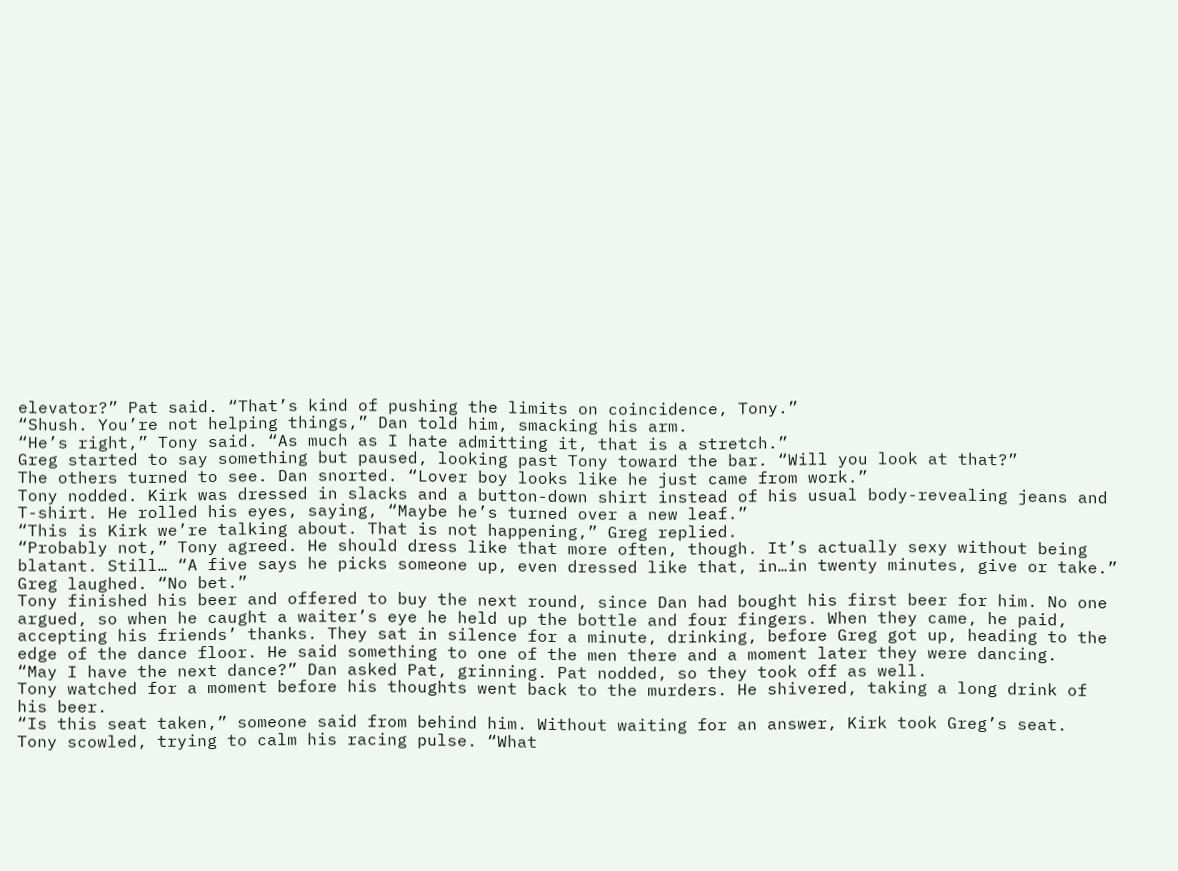elevator?” Pat said. “That’s kind of pushing the limits on coincidence, Tony.”
“Shush. You’re not helping things,” Dan told him, smacking his arm.
“He’s right,” Tony said. “As much as I hate admitting it, that is a stretch.”
Greg started to say something but paused, looking past Tony toward the bar. “Will you look at that?”
The others turned to see. Dan snorted. “Lover boy looks like he just came from work.”
Tony nodded. Kirk was dressed in slacks and a button-down shirt instead of his usual body-revealing jeans and T-shirt. He rolled his eyes, saying, “Maybe he’s turned over a new leaf.”
“This is Kirk we’re talking about. That is not happening,” Greg replied.
“Probably not,” Tony agreed. He should dress like that more often, though. It’s actually sexy without being blatant. Still… “A five says he picks someone up, even dressed like that, in…in twenty minutes, give or take.”
Greg laughed. “No bet.”
Tony finished his beer and offered to buy the next round, since Dan had bought his first beer for him. No one argued, so when he caught a waiter’s eye he held up the bottle and four fingers. When they came, he paid, accepting his friends’ thanks. They sat in silence for a minute, drinking, before Greg got up, heading to the edge of the dance floor. He said something to one of the men there and a moment later they were dancing.
“May I have the next dance?” Dan asked Pat, grinning. Pat nodded, so they took off as well.
Tony watched for a moment before his thoughts went back to the murders. He shivered, taking a long drink of his beer.
“Is this seat taken,” someone said from behind him. Without waiting for an answer, Kirk took Greg’s seat.
Tony scowled, trying to calm his racing pulse. “What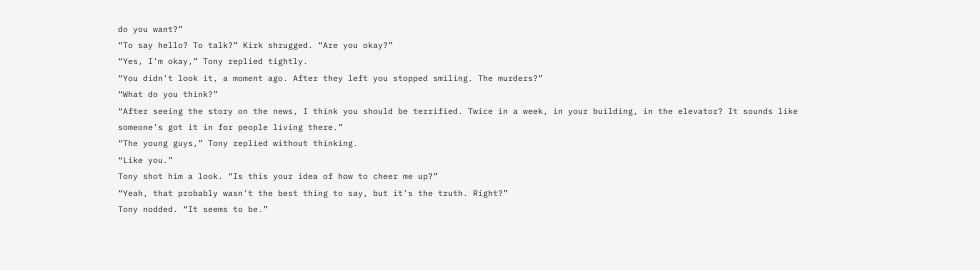do you want?”
“To say hello? To talk?” Kirk shrugged. “Are you okay?”
“Yes, I’m okay,” Tony replied tightly.
“You didn’t look it, a moment ago. After they left you stopped smiling. The murders?”
“What do you think?”
“After seeing the story on the news, I think you should be terrified. Twice in a week, in your building, in the elevator? It sounds like someone’s got it in for people living there.”
“The young guys,” Tony replied without thinking.
“Like you.”
Tony shot him a look. “Is this your idea of how to cheer me up?”
“Yeah, that probably wasn’t the best thing to say, but it’s the truth. Right?”
Tony nodded. “It seems to be.”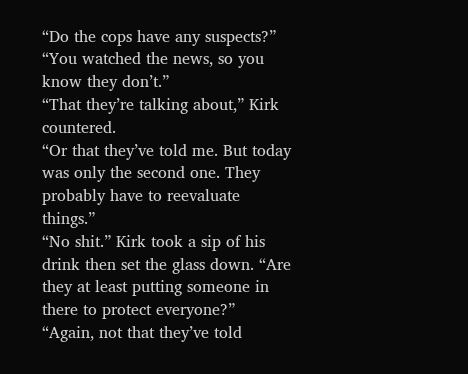“Do the cops have any suspects?”
“You watched the news, so you know they don’t.”
“That they’re talking about,” Kirk countered.
“Or that they’ve told me. But today was only the second one. They probably have to reevaluate things.”
“No shit.” Kirk took a sip of his drink then set the glass down. “Are they at least putting someone in there to protect everyone?”
“Again, not that they’ve told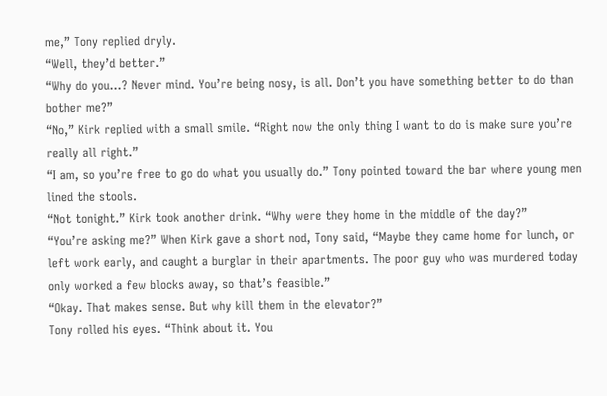me,” Tony replied dryly.
“Well, they’d better.”
“Why do you…? Never mind. You’re being nosy, is all. Don’t you have something better to do than bother me?”
“No,” Kirk replied with a small smile. “Right now the only thing I want to do is make sure you’re really all right.”
“I am, so you’re free to go do what you usually do.” Tony pointed toward the bar where young men lined the stools.
“Not tonight.” Kirk took another drink. “Why were they home in the middle of the day?”
“You’re asking me?” When Kirk gave a short nod, Tony said, “Maybe they came home for lunch, or left work early, and caught a burglar in their apartments. The poor guy who was murdered today only worked a few blocks away, so that’s feasible.”
“Okay. That makes sense. But why kill them in the elevator?”
Tony rolled his eyes. “Think about it. You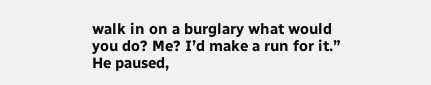walk in on a burglary what would you do? Me? I’d make a run for it.” He paused,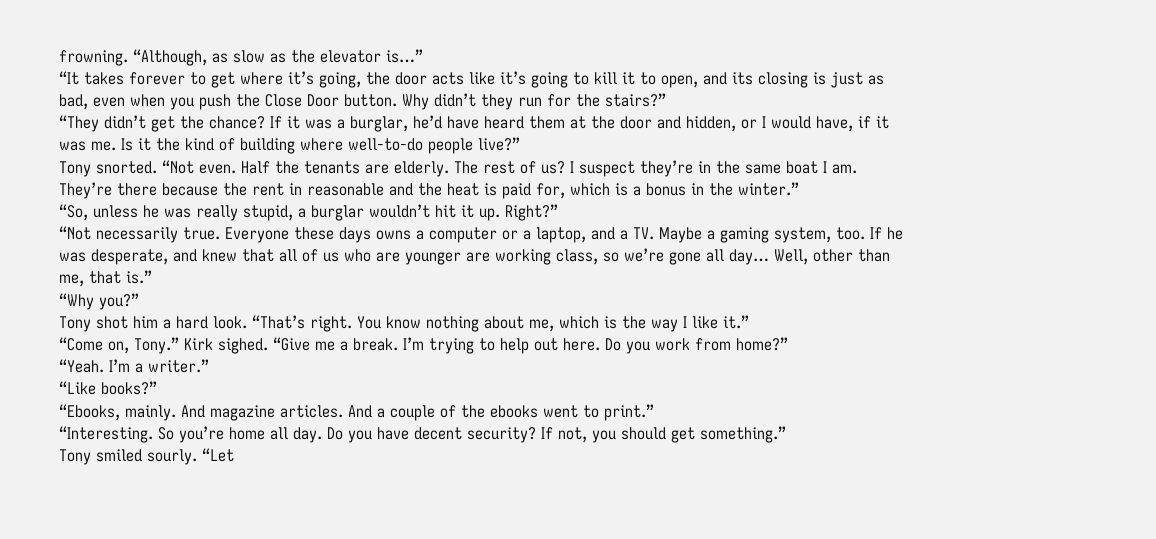frowning. “Although, as slow as the elevator is…”
“It takes forever to get where it’s going, the door acts like it’s going to kill it to open, and its closing is just as bad, even when you push the Close Door button. Why didn’t they run for the stairs?”
“They didn’t get the chance? If it was a burglar, he’d have heard them at the door and hidden, or I would have, if it was me. Is it the kind of building where well-to-do people live?”
Tony snorted. “Not even. Half the tenants are elderly. The rest of us? I suspect they’re in the same boat I am. They’re there because the rent in reasonable and the heat is paid for, which is a bonus in the winter.”
“So, unless he was really stupid, a burglar wouldn’t hit it up. Right?”
“Not necessarily true. Everyone these days owns a computer or a laptop, and a TV. Maybe a gaming system, too. If he was desperate, and knew that all of us who are younger are working class, so we’re gone all day… Well, other than me, that is.”
“Why you?”
Tony shot him a hard look. “That’s right. You know nothing about me, which is the way I like it.”
“Come on, Tony.” Kirk sighed. “Give me a break. I’m trying to help out here. Do you work from home?”
“Yeah. I’m a writer.”
“Like books?”
“Ebooks, mainly. And magazine articles. And a couple of the ebooks went to print.”
“Interesting. So you’re home all day. Do you have decent security? If not, you should get something.”
Tony smiled sourly. “Let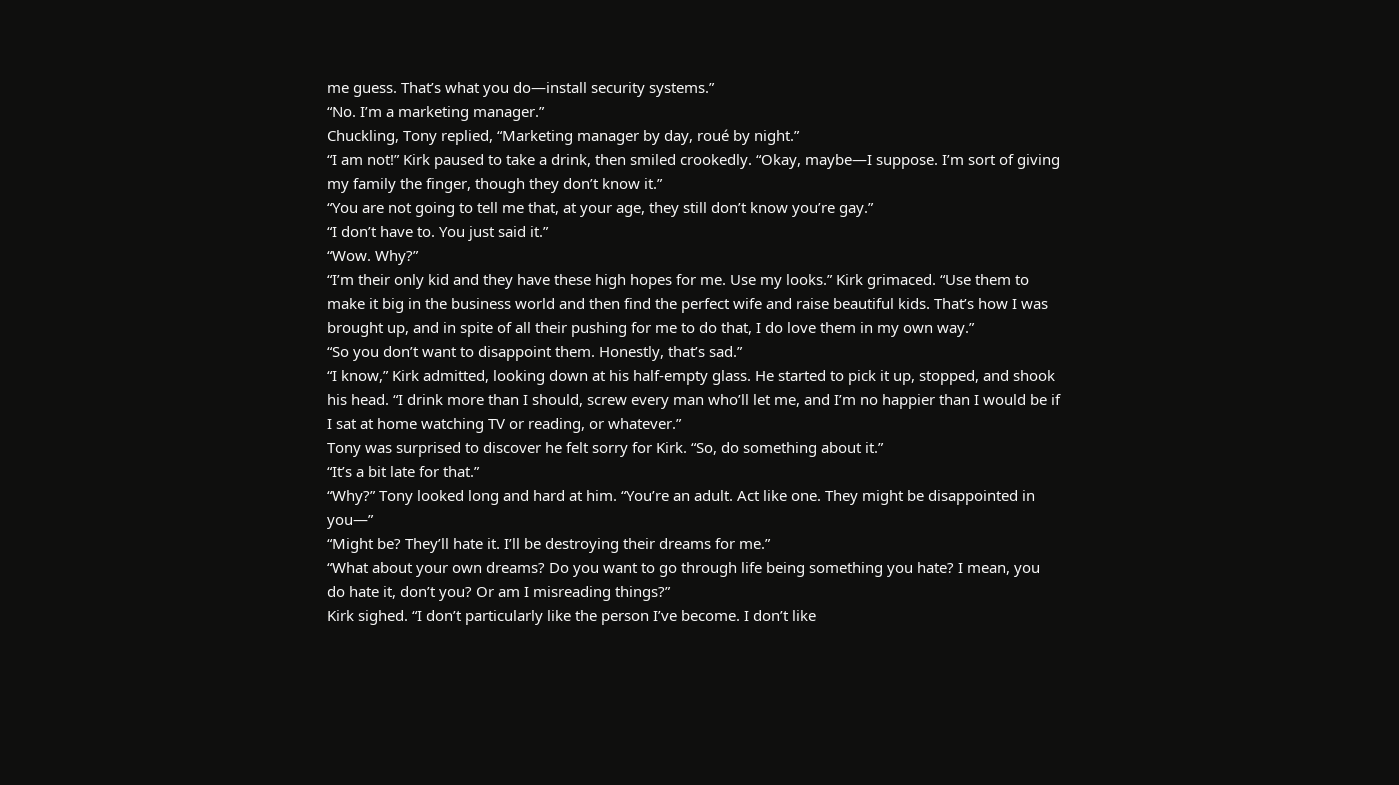me guess. That’s what you do—install security systems.”
“No. I’m a marketing manager.”
Chuckling, Tony replied, “Marketing manager by day, roué by night.”
“I am not!” Kirk paused to take a drink, then smiled crookedly. “Okay, maybe—I suppose. I’m sort of giving my family the finger, though they don’t know it.”
“You are not going to tell me that, at your age, they still don’t know you’re gay.”
“I don’t have to. You just said it.”
“Wow. Why?”
“I’m their only kid and they have these high hopes for me. Use my looks.” Kirk grimaced. “Use them to make it big in the business world and then find the perfect wife and raise beautiful kids. That’s how I was brought up, and in spite of all their pushing for me to do that, I do love them in my own way.”
“So you don’t want to disappoint them. Honestly, that’s sad.”
“I know,” Kirk admitted, looking down at his half-empty glass. He started to pick it up, stopped, and shook his head. “I drink more than I should, screw every man who’ll let me, and I’m no happier than I would be if I sat at home watching TV or reading, or whatever.”
Tony was surprised to discover he felt sorry for Kirk. “So, do something about it.”
“It’s a bit late for that.”
“Why?” Tony looked long and hard at him. “You’re an adult. Act like one. They might be disappointed in you—”
“Might be? They’ll hate it. I’ll be destroying their dreams for me.”
“What about your own dreams? Do you want to go through life being something you hate? I mean, you do hate it, don’t you? Or am I misreading things?”
Kirk sighed. “I don’t particularly like the person I’ve become. I don’t like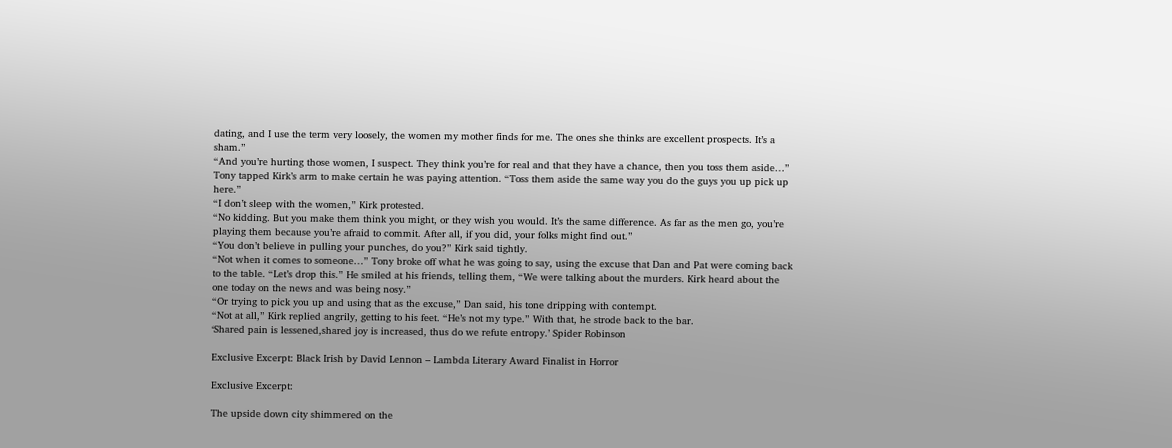dating, and I use the term very loosely, the women my mother finds for me. The ones she thinks are excellent prospects. It’s a sham.”
“And you’re hurting those women, I suspect. They think you’re for real and that they have a chance, then you toss them aside…” Tony tapped Kirk’s arm to make certain he was paying attention. “Toss them aside the same way you do the guys you up pick up here.”
“I don’t sleep with the women,” Kirk protested.
“No kidding. But you make them think you might, or they wish you would. It’s the same difference. As far as the men go, you’re playing them because you’re afraid to commit. After all, if you did, your folks might find out.”
“You don’t believe in pulling your punches, do you?” Kirk said tightly.
“Not when it comes to someone…” Tony broke off what he was going to say, using the excuse that Dan and Pat were coming back to the table. “Let’s drop this.” He smiled at his friends, telling them, “We were talking about the murders. Kirk heard about the one today on the news and was being nosy.”
“Or trying to pick you up and using that as the excuse,” Dan said, his tone dripping with contempt.
“Not at all,” Kirk replied angrily, getting to his feet. “He’s not my type.” With that, he strode back to the bar.
‘Shared pain is lessened,shared joy is increased, thus do we refute entropy.’ Spider Robinson

Exclusive Excerpt: Black Irish by David Lennon – Lambda Literary Award Finalist in Horror

Exclusive Excerpt:

The upside down city shimmered on the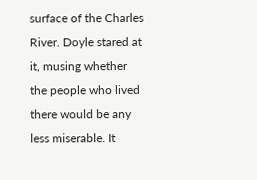surface of the Charles River. Doyle stared at it, musing whether the people who lived there would be any less miserable. It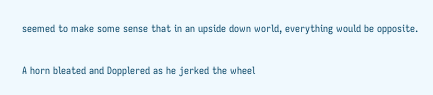seemed to make some sense that in an upside down world, everything would be opposite.

A horn bleated and Dopplered as he jerked the wheel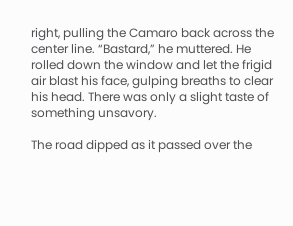right, pulling the Camaro back across the center line. “Bastard,” he muttered. He rolled down the window and let the frigid air blast his face, gulping breaths to clear his head. There was only a slight taste of something unsavory.

The road dipped as it passed over the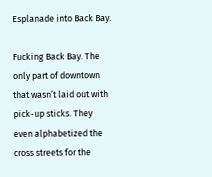Esplanade into Back Bay.

Fucking Back Bay. The only part of downtown that wasn’t laid out with pick-up sticks. They even alphabetized the cross streets for the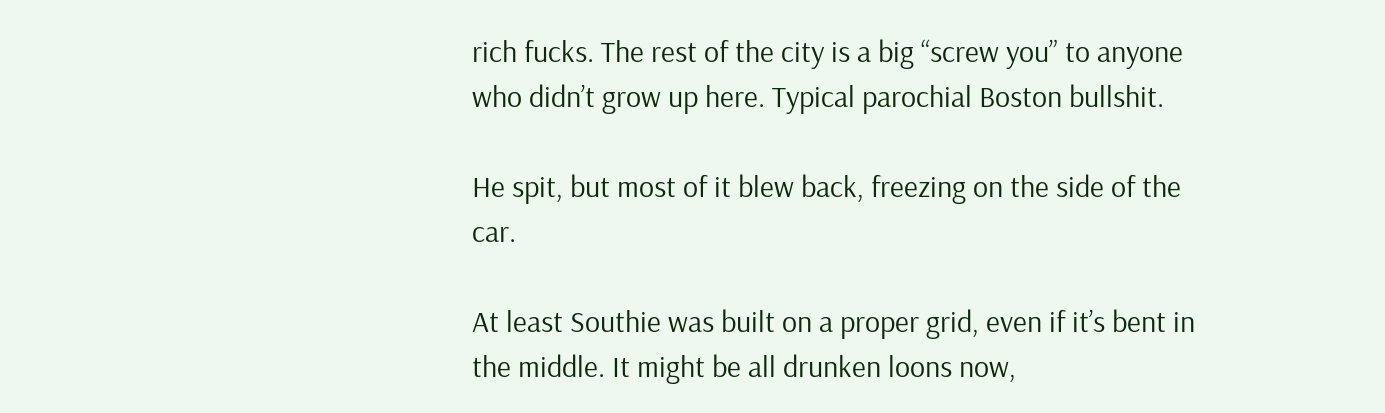rich fucks. The rest of the city is a big “screw you” to anyone who didn’t grow up here. Typical parochial Boston bullshit.

He spit, but most of it blew back, freezing on the side of the car.

At least Southie was built on a proper grid, even if it’s bent in the middle. It might be all drunken loons now,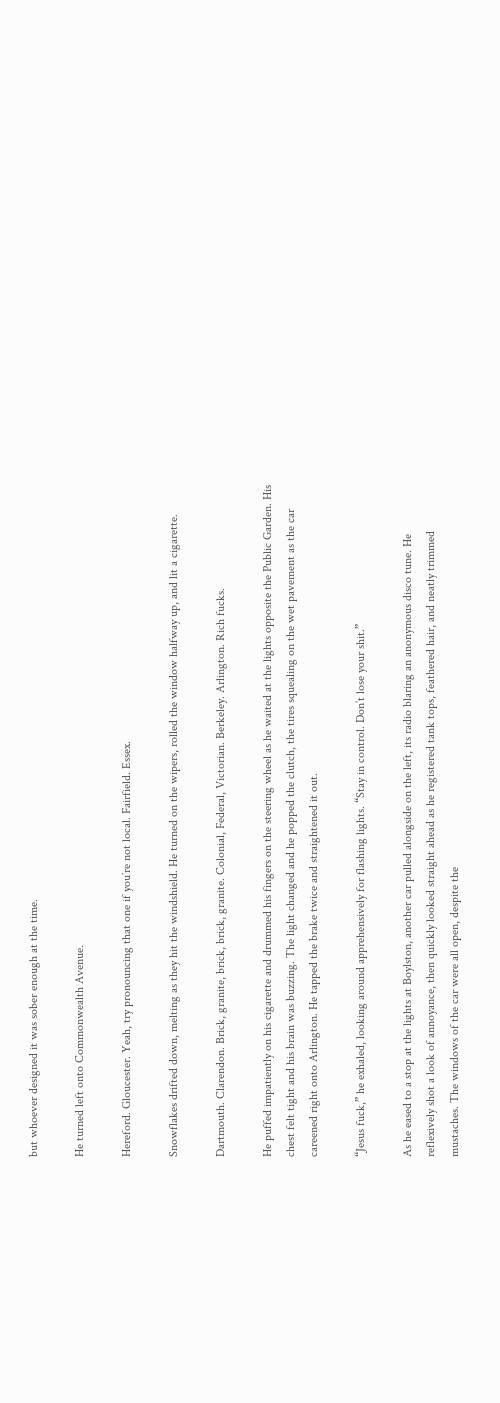but whoever designed it was sober enough at the time.

He turned left onto Commonwealth Avenue.

Hereford. Gloucester. Yeah, try pronouncing that one if you’re not local. Fairfield. Essex.

Snowflakes drifted down, melting as they hit the windshield. He turned on the wipers, rolled the window halfway up, and lit a cigarette.

Dartmouth. Clarendon. Brick, granite, brick, brick, granite. Colonial, Federal, Victorian. Berkeley. Arlington. Rich fucks.

He puffed impatiently on his cigarette and drummed his fingers on the steering wheel as he waited at the lights opposite the Public Garden. His chest felt tight and his brain was buzzing. The light changed and he popped the clutch, the tires squealing on the wet pavement as the car careened right onto Arlington. He tapped the brake twice and straightened it out.

“Jesus fuck,” he exhaled, looking around apprehensively for flashing lights. “Stay in control. Don’t lose your shit.”

As he eased to a stop at the lights at Boylston, another car pulled alongside on the left, its radio blaring an anonymous disco tune. He reflexively shot a look of annoyance, then quickly looked straight ahead as he registered tank tops, feathered hair, and neatly trimmed mustaches. The windows of the car were all open, despite the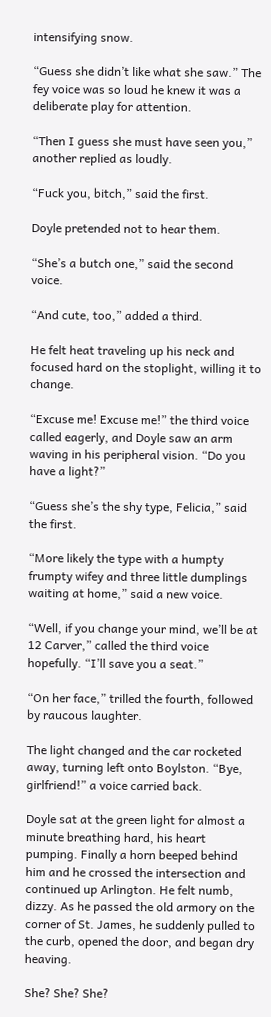intensifying snow.

“Guess she didn’t like what she saw.” The fey voice was so loud he knew it was a deliberate play for attention.

“Then I guess she must have seen you,” another replied as loudly.

“Fuck you, bitch,” said the first.

Doyle pretended not to hear them.

“She’s a butch one,” said the second voice.

“And cute, too,” added a third.

He felt heat traveling up his neck and focused hard on the stoplight, willing it to change.

“Excuse me! Excuse me!” the third voice called eagerly, and Doyle saw an arm waving in his peripheral vision. “Do you have a light?”

“Guess she’s the shy type, Felicia,” said the first.

“More likely the type with a humpty frumpty wifey and three little dumplings waiting at home,” said a new voice.

“Well, if you change your mind, we’ll be at 12 Carver,” called the third voice hopefully. “I’ll save you a seat.”

“On her face,” trilled the fourth, followed by raucous laughter.

The light changed and the car rocketed away, turning left onto Boylston. “Bye, girlfriend!” a voice carried back.

Doyle sat at the green light for almost a minute breathing hard, his heart pumping. Finally a horn beeped behind him and he crossed the intersection and continued up Arlington. He felt numb, dizzy. As he passed the old armory on the corner of St. James, he suddenly pulled to the curb, opened the door, and began dry heaving.

She? She? She?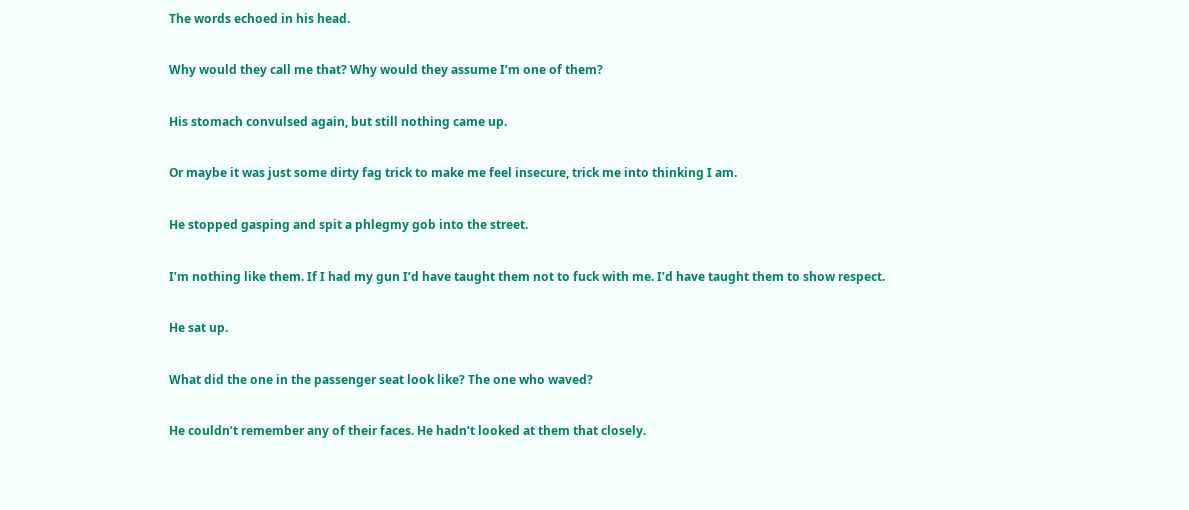The words echoed in his head.

Why would they call me that? Why would they assume I’m one of them?

His stomach convulsed again, but still nothing came up.

Or maybe it was just some dirty fag trick to make me feel insecure, trick me into thinking I am.

He stopped gasping and spit a phlegmy gob into the street.

I’m nothing like them. If I had my gun I’d have taught them not to fuck with me. I’d have taught them to show respect.

He sat up.

What did the one in the passenger seat look like? The one who waved?

He couldn’t remember any of their faces. He hadn’t looked at them that closely.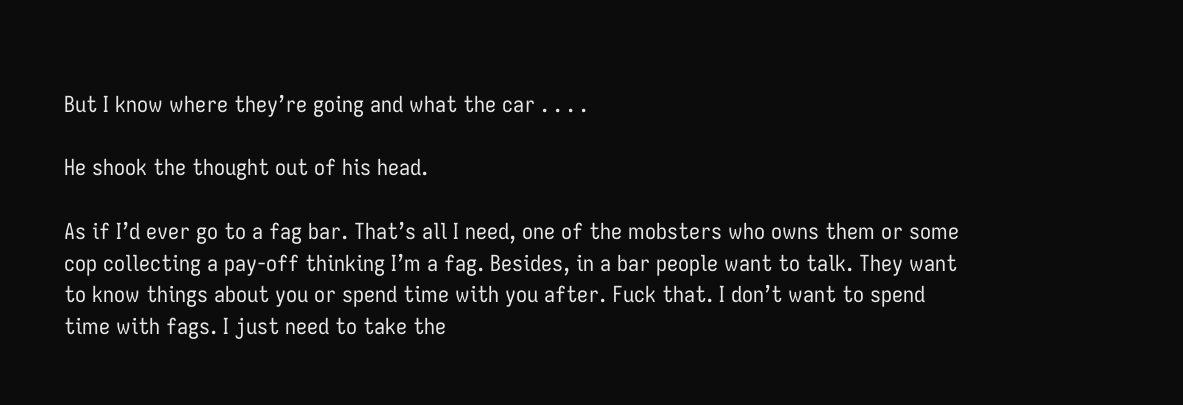But I know where they’re going and what the car . . . .

He shook the thought out of his head.

As if I’d ever go to a fag bar. That’s all I need, one of the mobsters who owns them or some cop collecting a pay-off thinking I’m a fag. Besides, in a bar people want to talk. They want to know things about you or spend time with you after. Fuck that. I don’t want to spend time with fags. I just need to take the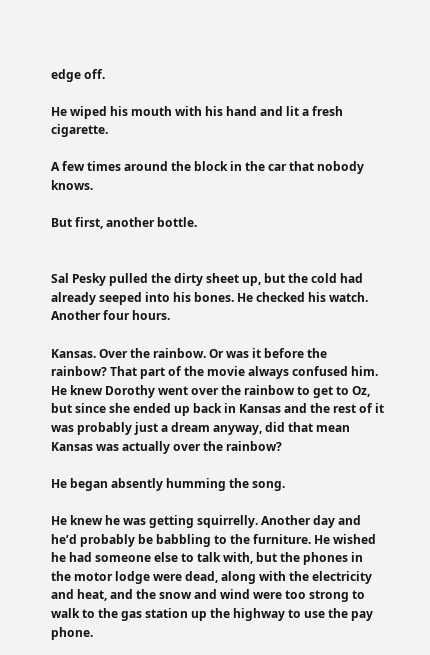edge off.

He wiped his mouth with his hand and lit a fresh cigarette.

A few times around the block in the car that nobody knows.

But first, another bottle.


Sal Pesky pulled the dirty sheet up, but the cold had already seeped into his bones. He checked his watch. Another four hours.

Kansas. Over the rainbow. Or was it before the rainbow? That part of the movie always confused him. He knew Dorothy went over the rainbow to get to Oz, but since she ended up back in Kansas and the rest of it was probably just a dream anyway, did that mean Kansas was actually over the rainbow?

He began absently humming the song.

He knew he was getting squirrelly. Another day and he’d probably be babbling to the furniture. He wished he had someone else to talk with, but the phones in the motor lodge were dead, along with the electricity and heat, and the snow and wind were too strong to walk to the gas station up the highway to use the pay phone.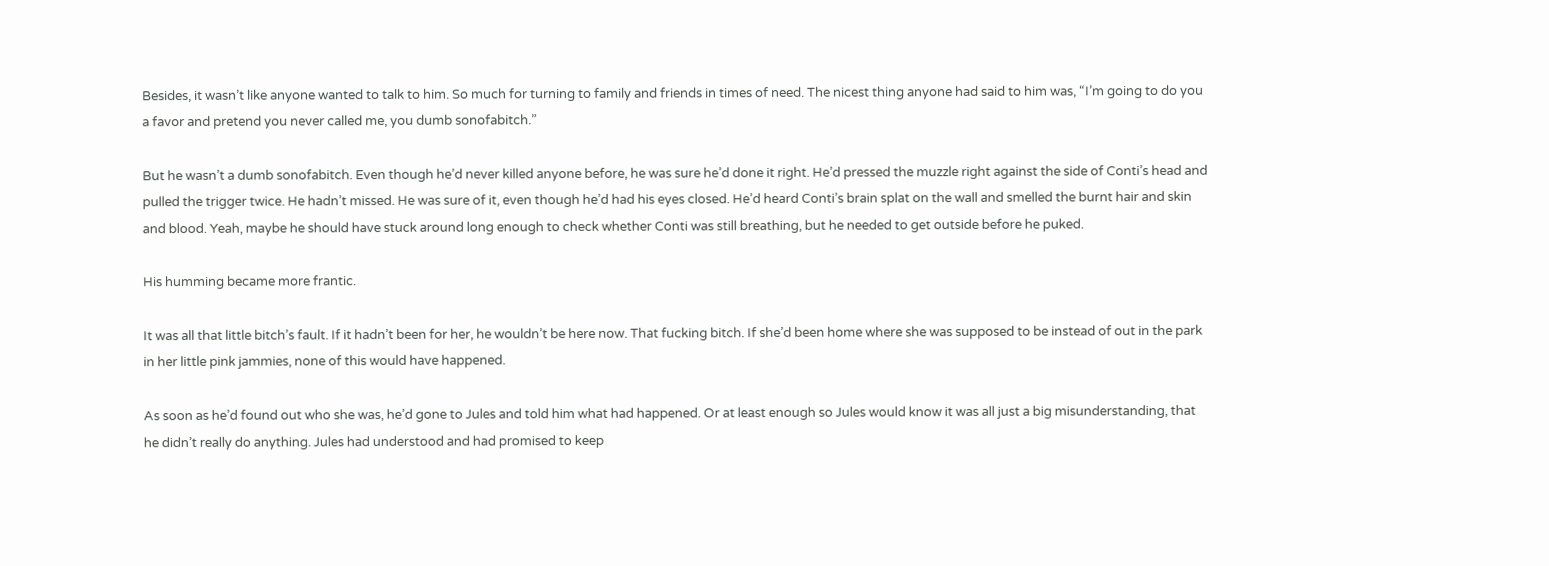Besides, it wasn’t like anyone wanted to talk to him. So much for turning to family and friends in times of need. The nicest thing anyone had said to him was, “I’m going to do you a favor and pretend you never called me, you dumb sonofabitch.”

But he wasn’t a dumb sonofabitch. Even though he’d never killed anyone before, he was sure he’d done it right. He’d pressed the muzzle right against the side of Conti’s head and pulled the trigger twice. He hadn’t missed. He was sure of it, even though he’d had his eyes closed. He’d heard Conti’s brain splat on the wall and smelled the burnt hair and skin and blood. Yeah, maybe he should have stuck around long enough to check whether Conti was still breathing, but he needed to get outside before he puked.

His humming became more frantic.

It was all that little bitch’s fault. If it hadn’t been for her, he wouldn’t be here now. That fucking bitch. If she’d been home where she was supposed to be instead of out in the park in her little pink jammies, none of this would have happened.

As soon as he’d found out who she was, he’d gone to Jules and told him what had happened. Or at least enough so Jules would know it was all just a big misunderstanding, that he didn’t really do anything. Jules had understood and had promised to keep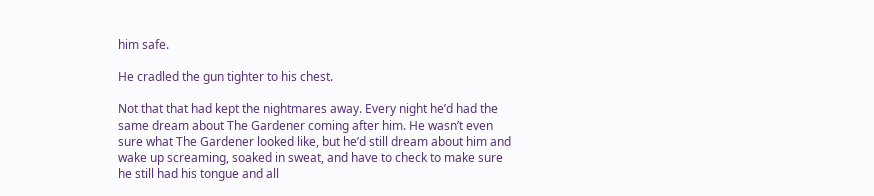him safe.

He cradled the gun tighter to his chest.

Not that that had kept the nightmares away. Every night he’d had the same dream about The Gardener coming after him. He wasn’t even sure what The Gardener looked like, but he’d still dream about him and wake up screaming, soaked in sweat, and have to check to make sure he still had his tongue and all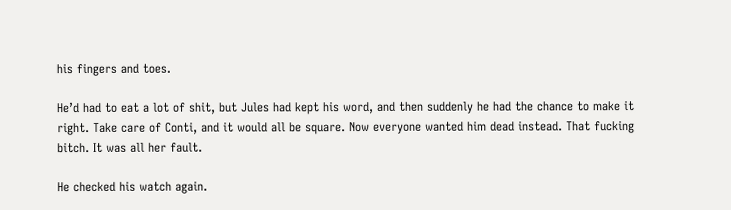his fingers and toes.

He’d had to eat a lot of shit, but Jules had kept his word, and then suddenly he had the chance to make it right. Take care of Conti, and it would all be square. Now everyone wanted him dead instead. That fucking bitch. It was all her fault.

He checked his watch again.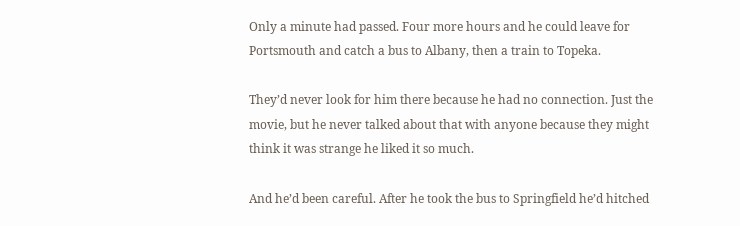Only a minute had passed. Four more hours and he could leave for Portsmouth and catch a bus to Albany, then a train to Topeka.

They’d never look for him there because he had no connection. Just the movie, but he never talked about that with anyone because they might think it was strange he liked it so much.

And he’d been careful. After he took the bus to Springfield he’d hitched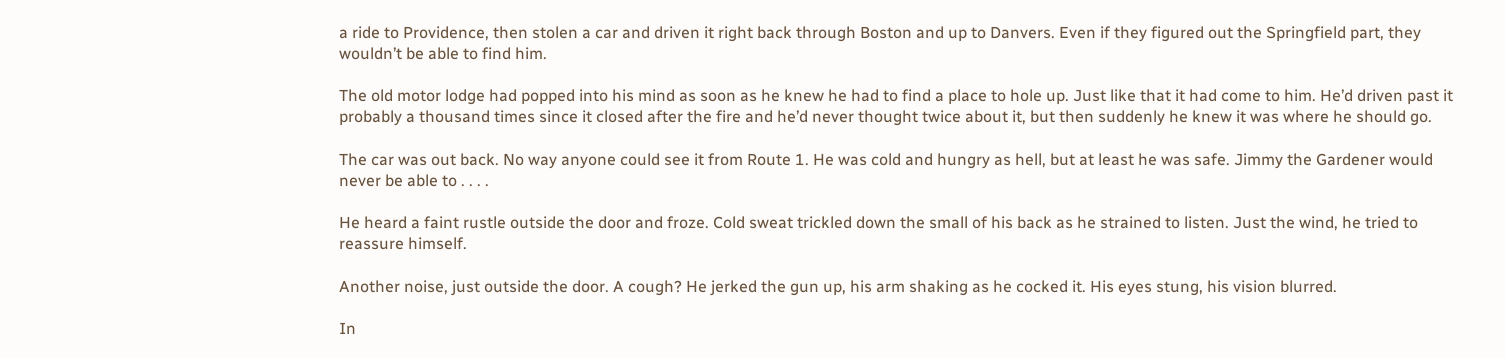a ride to Providence, then stolen a car and driven it right back through Boston and up to Danvers. Even if they figured out the Springfield part, they wouldn’t be able to find him.

The old motor lodge had popped into his mind as soon as he knew he had to find a place to hole up. Just like that it had come to him. He’d driven past it probably a thousand times since it closed after the fire and he’d never thought twice about it, but then suddenly he knew it was where he should go.

The car was out back. No way anyone could see it from Route 1. He was cold and hungry as hell, but at least he was safe. Jimmy the Gardener would never be able to . . . .

He heard a faint rustle outside the door and froze. Cold sweat trickled down the small of his back as he strained to listen. Just the wind, he tried to reassure himself.

Another noise, just outside the door. A cough? He jerked the gun up, his arm shaking as he cocked it. His eyes stung, his vision blurred.

In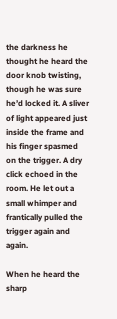the darkness he thought he heard the door knob twisting, though he was sure he’d locked it. A sliver of light appeared just inside the frame and his finger spasmed on the trigger. A dry click echoed in the room. He let out a small whimper and frantically pulled the trigger again and again.

When he heard the sharp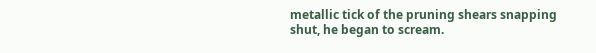metallic tick of the pruning shears snapping shut, he began to scream.